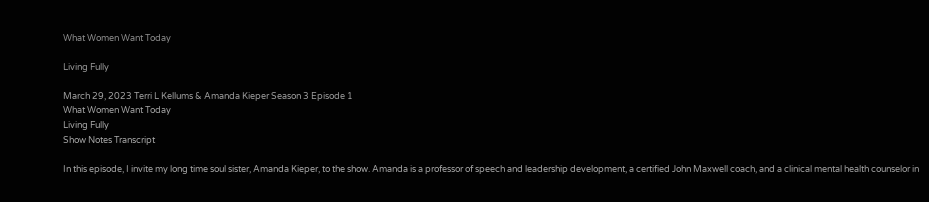What Women Want Today

Living Fully

March 29, 2023 Terri L Kellums & Amanda Kieper Season 3 Episode 1
What Women Want Today
Living Fully
Show Notes Transcript

In this episode, I invite my long time soul sister, Amanda Kieper, to the show. Amanda is a professor of speech and leadership development, a certified John Maxwell coach, and a clinical mental health counselor in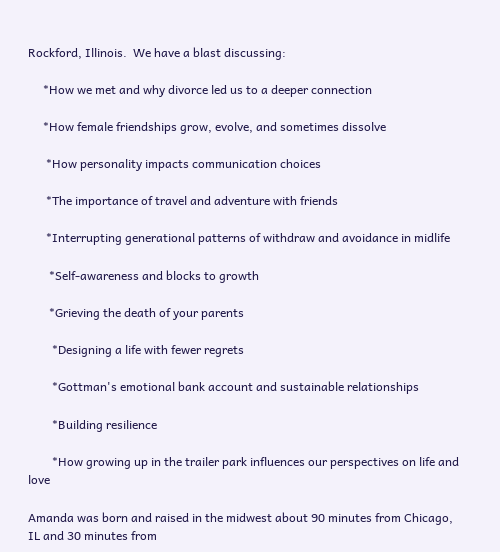Rockford, Illinois.  We have a blast discussing:

     *How we met and why divorce led us to a deeper connection

     *How female friendships grow, evolve, and sometimes dissolve

      *How personality impacts communication choices

      *The importance of travel and adventure with friends

      *Interrupting generational patterns of withdraw and avoidance in midlife

       *Self-awareness and blocks to growth

       *Grieving the death of your parents

        *Designing a life with fewer regrets

        *Gottman's emotional bank account and sustainable relationships

        *Building resilience

        *How growing up in the trailer park influences our perspectives on life and love

Amanda was born and raised in the midwest about 90 minutes from Chicago, IL and 30 minutes from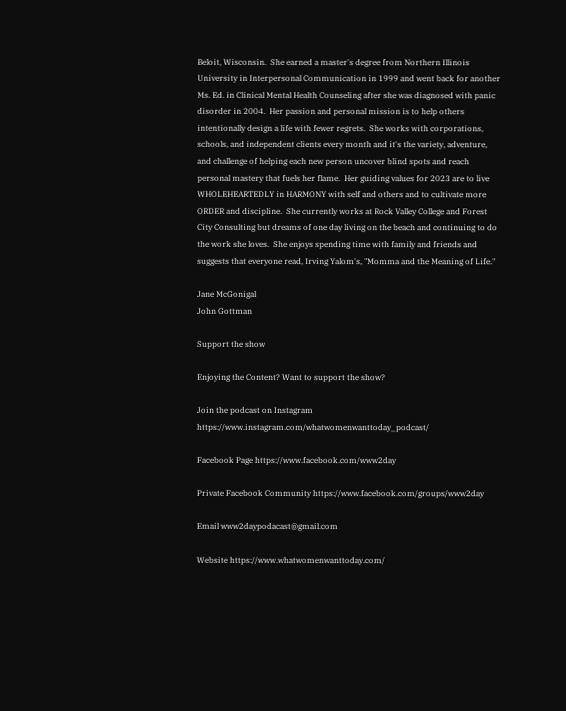Beloit, Wisconsin.  She earned a master's degree from Northern Illinois University in Interpersonal Communication in 1999 and went back for another Ms. Ed. in Clinical Mental Health Counseling after she was diagnosed with panic disorder in 2004.  Her passion and personal mission is to help others intentionally design a life with fewer regrets.  She works with corporations, schools, and independent clients every month and it's the variety, adventure, and challenge of helping each new person uncover blind spots and reach personal mastery that fuels her flame.  Her guiding values for 2023 are to live WHOLEHEARTEDLY in HARMONY with self and others and to cultivate more ORDER and discipline.  She currently works at Rock Valley College and Forest City Consulting but dreams of one day living on the beach and continuing to do the work she loves.  She enjoys spending time with family and friends and suggests that everyone read, Irving Yalom's, "Momma and the Meaning of Life."

Jane McGonigal
John Gottman

Support the show

Enjoying the Content? Want to support the show?

Join the podcast on Instagram https://www.instagram.com/whatwomenwanttoday_podcast/

Facebook Page https://www.facebook.com/www2day

Private Facebook Community https://www.facebook.com/groups/www2day

Email www2daypodacast@gmail.com

Website https://www.whatwomenwanttoday.com/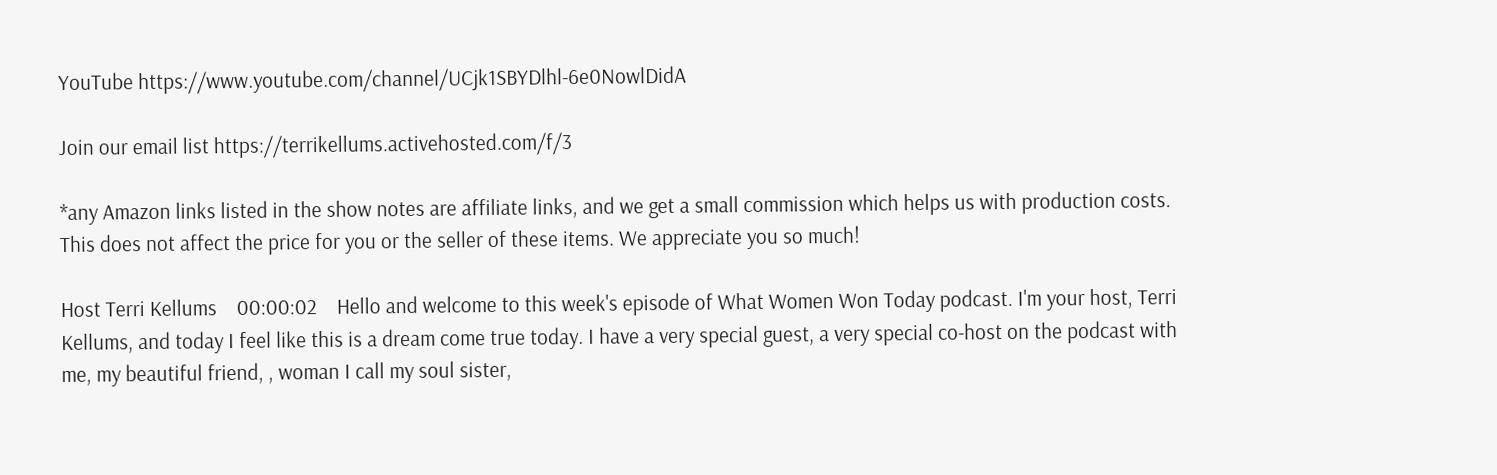YouTube https://www.youtube.com/channel/UCjk1SBYDlhl-6e0NowlDidA

Join our email list https://terrikellums.activehosted.com/f/3

*any Amazon links listed in the show notes are affiliate links, and we get a small commission which helps us with production costs. This does not affect the price for you or the seller of these items. We appreciate you so much!

Host Terri Kellums    00:00:02    Hello and welcome to this week's episode of What Women Won Today podcast. I'm your host, Terri Kellums, and today I feel like this is a dream come true today. I have a very special guest, a very special co-host on the podcast with me, my beautiful friend, , woman I call my soul sister,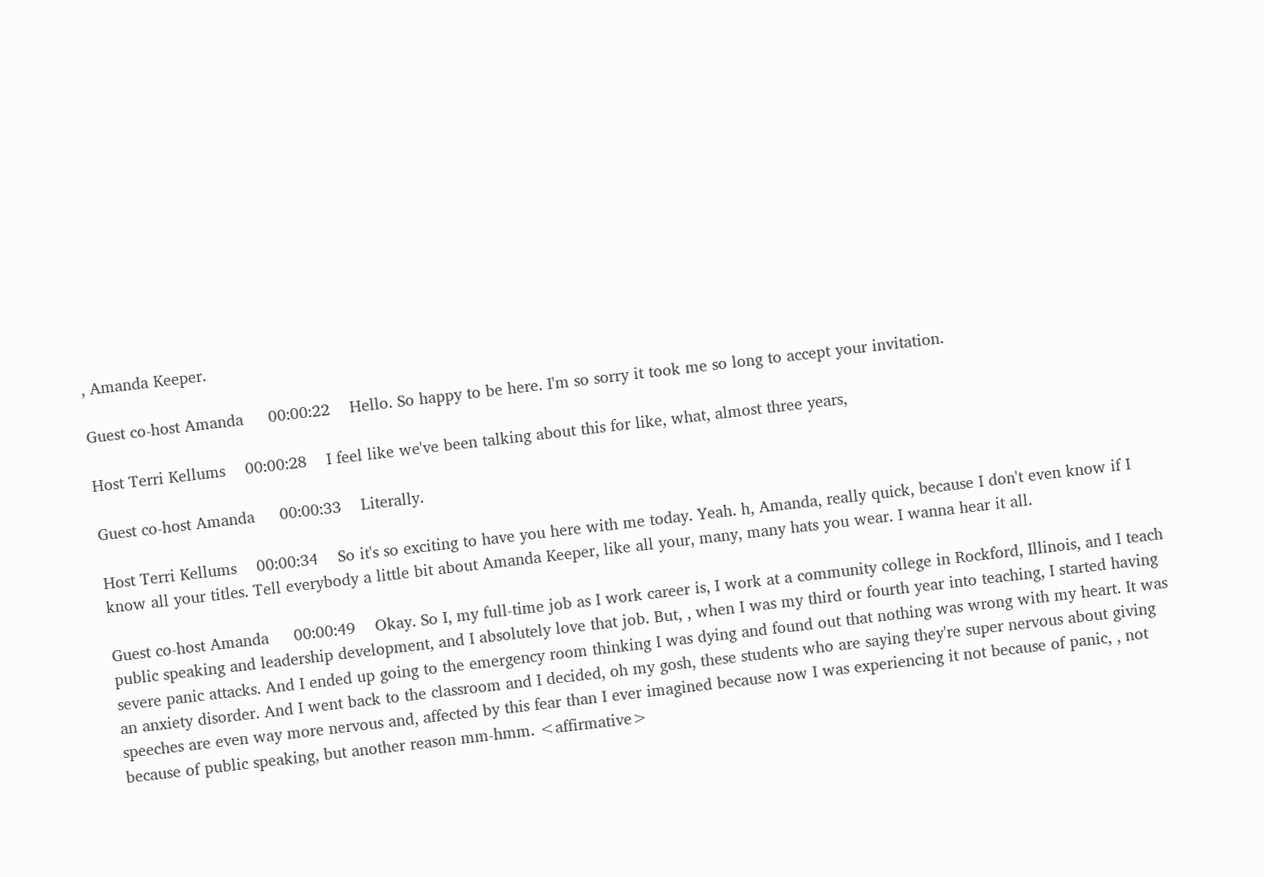, Amanda Keeper.

Guest co-host Amanda     00:00:22    Hello. So happy to be here. I'm so sorry it took me so long to accept your invitation.

Host Terri Kellums    00:00:28    I feel like we've been talking about this for like, what, almost three years,

Guest co-host Amanda     00:00:33    Literally.

Host Terri Kellums    00:00:34    So it's so exciting to have you here with me today. Yeah. h, Amanda, really quick, because I don't even know if I know all your titles. Tell everybody a little bit about Amanda Keeper, like all your, many, many hats you wear. I wanna hear it all.

Guest co-host Amanda     00:00:49    Okay. So I, my full-time job as I work career is, I work at a community college in Rockford, Illinois, and I teach public speaking and leadership development, and I absolutely love that job. But, , when I was my third or fourth year into teaching, I started having severe panic attacks. And I ended up going to the emergency room thinking I was dying and found out that nothing was wrong with my heart. It was an anxiety disorder. And I went back to the classroom and I decided, oh my gosh, these students who are saying they're super nervous about giving speeches are even way more nervous and, affected by this fear than I ever imagined because now I was experiencing it not because of panic, , not because of public speaking, but another reason mm-hmm. <affirmative>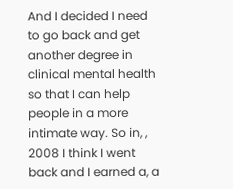And I decided I need to go back and get another degree in clinical mental health so that I can help people in a more intimate way. So in, , 2008 I think I went back and I earned a, a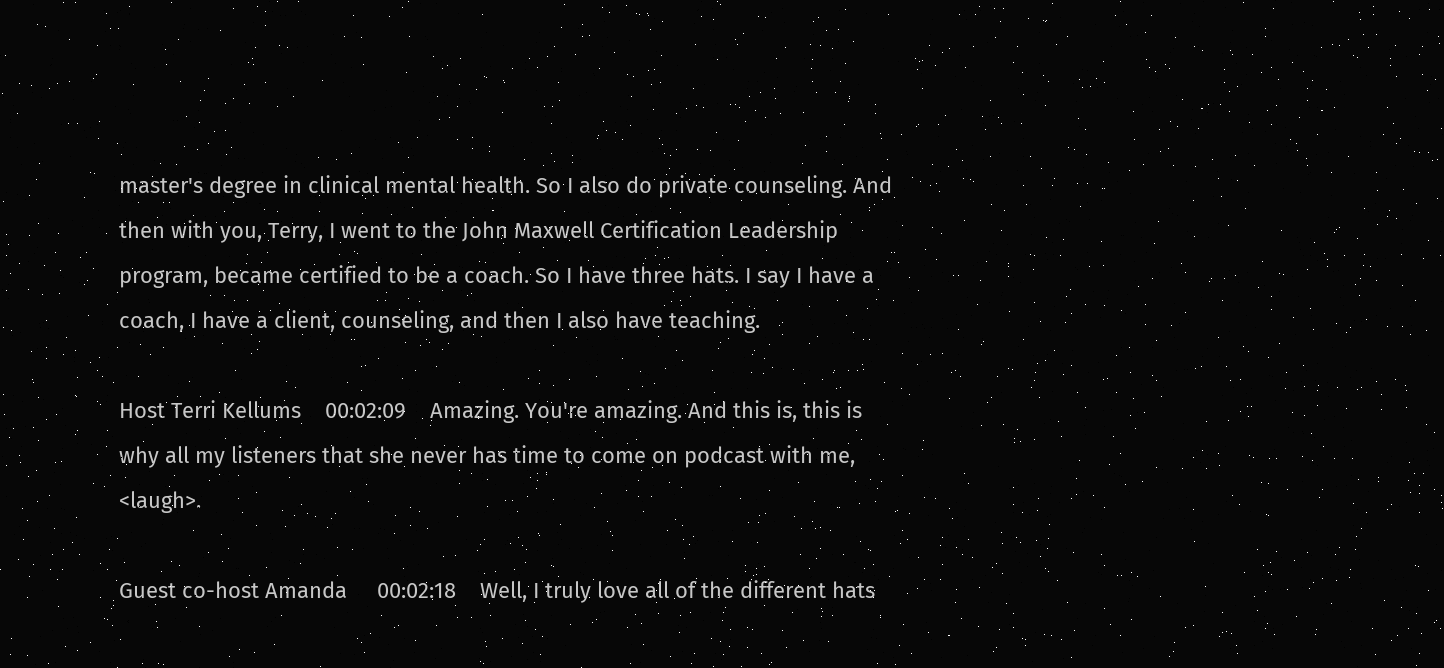master's degree in clinical mental health. So I also do private counseling. And then with you, Terry, I went to the John Maxwell Certification Leadership program, became certified to be a coach. So I have three hats. I say I have a coach, I have a client, counseling, and then I also have teaching.

Host Terri Kellums    00:02:09    Amazing. You're amazing. And this is, this is why all my listeners that she never has time to come on podcast with me, <laugh>.

Guest co-host Amanda     00:02:18    Well, I truly love all of the different hats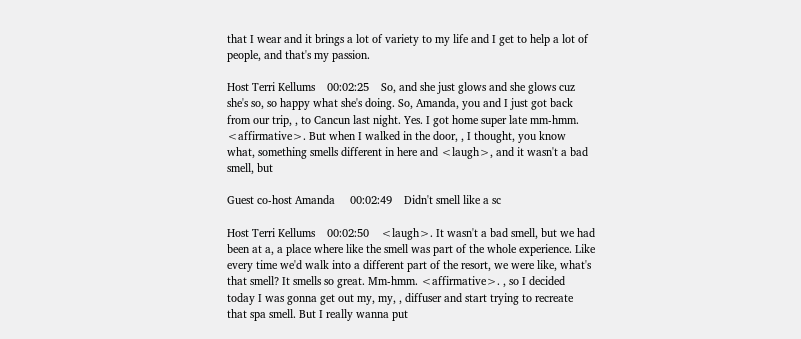that I wear and it brings a lot of variety to my life and I get to help a lot of people, and that's my passion.

Host Terri Kellums    00:02:25    So, and she just glows and she glows cuz she's so, so happy what she's doing. So, Amanda, you and I just got back from our trip, , to Cancun last night. Yes. I got home super late mm-hmm. <affirmative>. But when I walked in the door, , I thought, you know what, something smells different in here and <laugh>, and it wasn't a bad smell, but

Guest co-host Amanda     00:02:49    Didn't smell like a sc

Host Terri Kellums    00:02:50    <laugh>. It wasn't a bad smell, but we had been at a, a place where like the smell was part of the whole experience. Like every time we'd walk into a different part of the resort, we were like, what's that smell? It smells so great. Mm-hmm. <affirmative>. , so I decided today I was gonna get out my, my, , diffuser and start trying to recreate that spa smell. But I really wanna put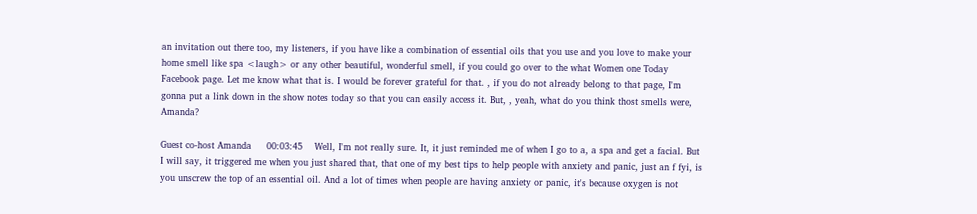an invitation out there too, my listeners, if you have like a combination of essential oils that you use and you love to make your home smell like spa <laugh> or any other beautiful, wonderful smell, if you could go over to the what Women one Today Facebook page. Let me know what that is. I would be forever grateful for that. , if you do not already belong to that page, I'm gonna put a link down in the show notes today so that you can easily access it. But, , yeah, what do you think thost smells were, Amanda?

Guest co-host Amanda     00:03:45    Well, I'm not really sure. It, it just reminded me of when I go to a, a spa and get a facial. But I will say, it triggered me when you just shared that, that one of my best tips to help people with anxiety and panic, just an f fyi, is you unscrew the top of an essential oil. And a lot of times when people are having anxiety or panic, it's because oxygen is not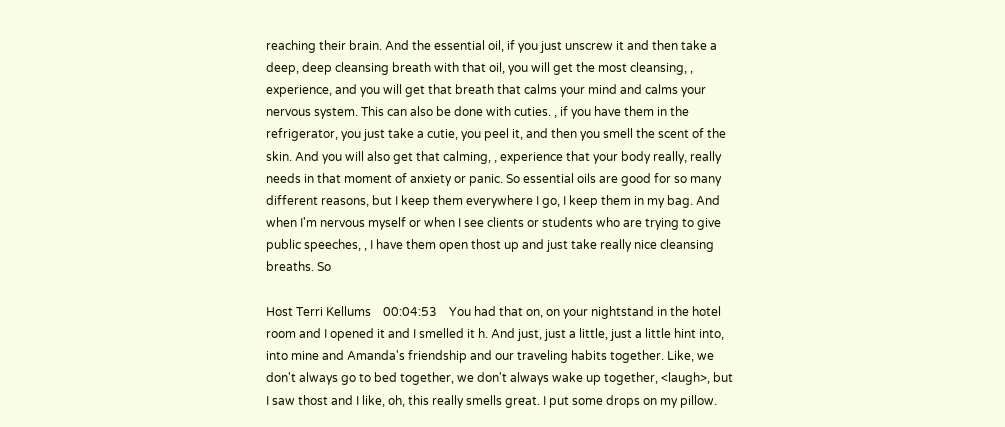reaching their brain. And the essential oil, if you just unscrew it and then take a deep, deep cleansing breath with that oil, you will get the most cleansing, , experience, and you will get that breath that calms your mind and calms your nervous system. This can also be done with cuties. , if you have them in the refrigerator, you just take a cutie, you peel it, and then you smell the scent of the skin. And you will also get that calming, , experience that your body really, really needs in that moment of anxiety or panic. So essential oils are good for so many different reasons, but I keep them everywhere I go, I keep them in my bag. And when I'm nervous myself or when I see clients or students who are trying to give public speeches, , I have them open thost up and just take really nice cleansing breaths. So

Host Terri Kellums    00:04:53    You had that on, on your nightstand in the hotel room and I opened it and I smelled it h. And just, just a little, just a little hint into, into mine and Amanda's friendship and our traveling habits together. Like, we don't always go to bed together, we don't always wake up together, <laugh>, but I saw thost and I like, oh, this really smells great. I put some drops on my pillow.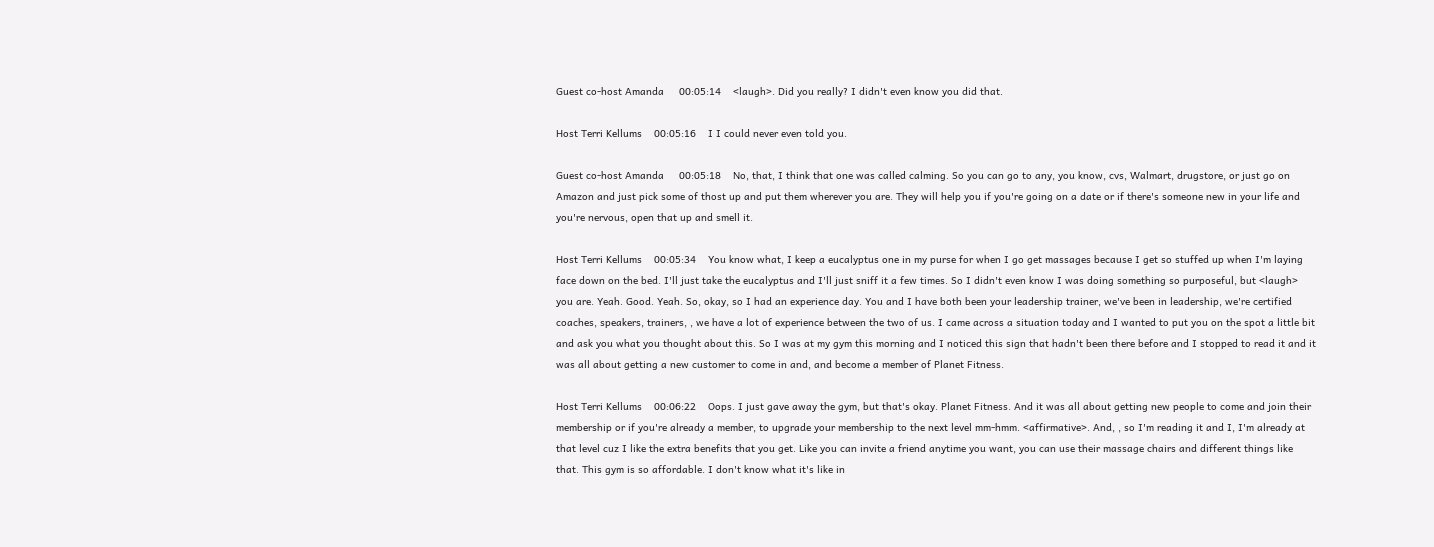Guest co-host Amanda     00:05:14    <laugh>. Did you really? I didn't even know you did that.

Host Terri Kellums    00:05:16    I I could never even told you.

Guest co-host Amanda     00:05:18    No, that, I think that one was called calming. So you can go to any, you know, cvs, Walmart, drugstore, or just go on Amazon and just pick some of thost up and put them wherever you are. They will help you if you're going on a date or if there's someone new in your life and you're nervous, open that up and smell it.

Host Terri Kellums    00:05:34    You know what, I keep a eucalyptus one in my purse for when I go get massages because I get so stuffed up when I'm laying face down on the bed. I'll just take the eucalyptus and I'll just sniff it a few times. So I didn't even know I was doing something so purposeful, but <laugh> you are. Yeah. Good. Yeah. So, okay, so I had an experience day. You and I have both been your leadership trainer, we've been in leadership, we're certified coaches, speakers, trainers, , we have a lot of experience between the two of us. I came across a situation today and I wanted to put you on the spot a little bit and ask you what you thought about this. So I was at my gym this morning and I noticed this sign that hadn't been there before and I stopped to read it and it was all about getting a new customer to come in and, and become a member of Planet Fitness.

Host Terri Kellums    00:06:22    Oops. I just gave away the gym, but that's okay. Planet Fitness. And it was all about getting new people to come and join their membership or if you're already a member, to upgrade your membership to the next level mm-hmm. <affirmative>. And, , so I'm reading it and I, I'm already at that level cuz I like the extra benefits that you get. Like you can invite a friend anytime you want, you can use their massage chairs and different things like that. This gym is so affordable. I don't know what it's like in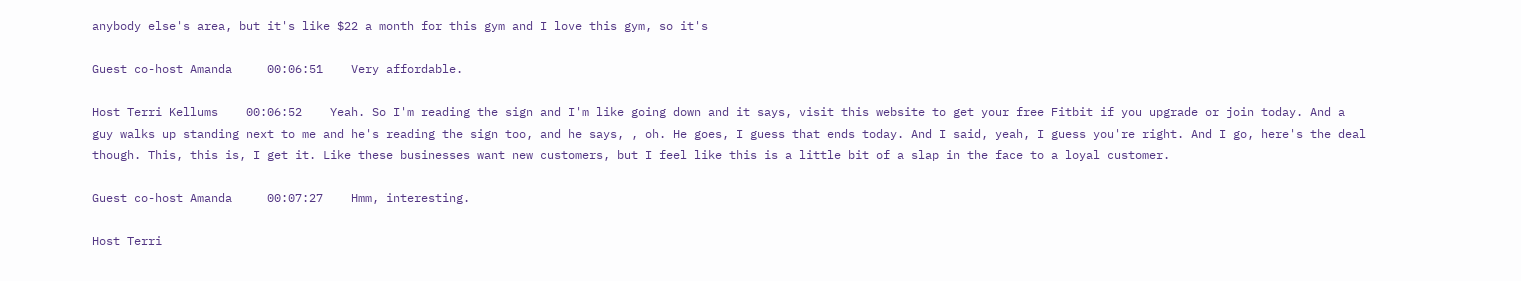anybody else's area, but it's like $22 a month for this gym and I love this gym, so it's

Guest co-host Amanda     00:06:51    Very affordable.

Host Terri Kellums    00:06:52    Yeah. So I'm reading the sign and I'm like going down and it says, visit this website to get your free Fitbit if you upgrade or join today. And a guy walks up standing next to me and he's reading the sign too, and he says, , oh. He goes, I guess that ends today. And I said, yeah, I guess you're right. And I go, here's the deal though. This, this is, I get it. Like these businesses want new customers, but I feel like this is a little bit of a slap in the face to a loyal customer.

Guest co-host Amanda     00:07:27    Hmm, interesting.

Host Terri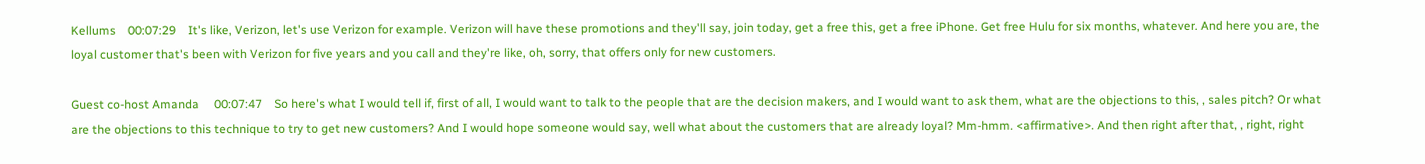Kellums    00:07:29    It's like, Verizon, let's use Verizon for example. Verizon will have these promotions and they'll say, join today, get a free this, get a free iPhone. Get free Hulu for six months, whatever. And here you are, the loyal customer that's been with Verizon for five years and you call and they're like, oh, sorry, that offers only for new customers.

Guest co-host Amanda     00:07:47    So here's what I would tell if, first of all, I would want to talk to the people that are the decision makers, and I would want to ask them, what are the objections to this, , sales pitch? Or what are the objections to this technique to try to get new customers? And I would hope someone would say, well what about the customers that are already loyal? Mm-hmm. <affirmative>. And then right after that, , right, right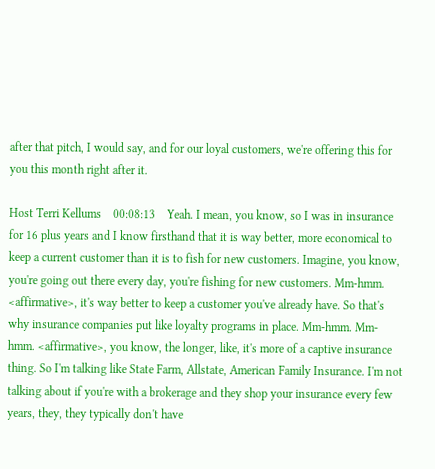after that pitch, I would say, and for our loyal customers, we're offering this for you this month right after it.

Host Terri Kellums    00:08:13    Yeah. I mean, you know, so I was in insurance for 16 plus years and I know firsthand that it is way better, more economical to keep a current customer than it is to fish for new customers. Imagine, you know, you're going out there every day, you're fishing for new customers. Mm-hmm. <affirmative>, it's way better to keep a customer you've already have. So that's why insurance companies put like loyalty programs in place. Mm-hmm. Mm-hmm. <affirmative>, you know, the longer, like, it's more of a captive insurance thing. So I'm talking like State Farm, Allstate, American Family Insurance. I'm not talking about if you're with a brokerage and they shop your insurance every few years, they, they typically don't have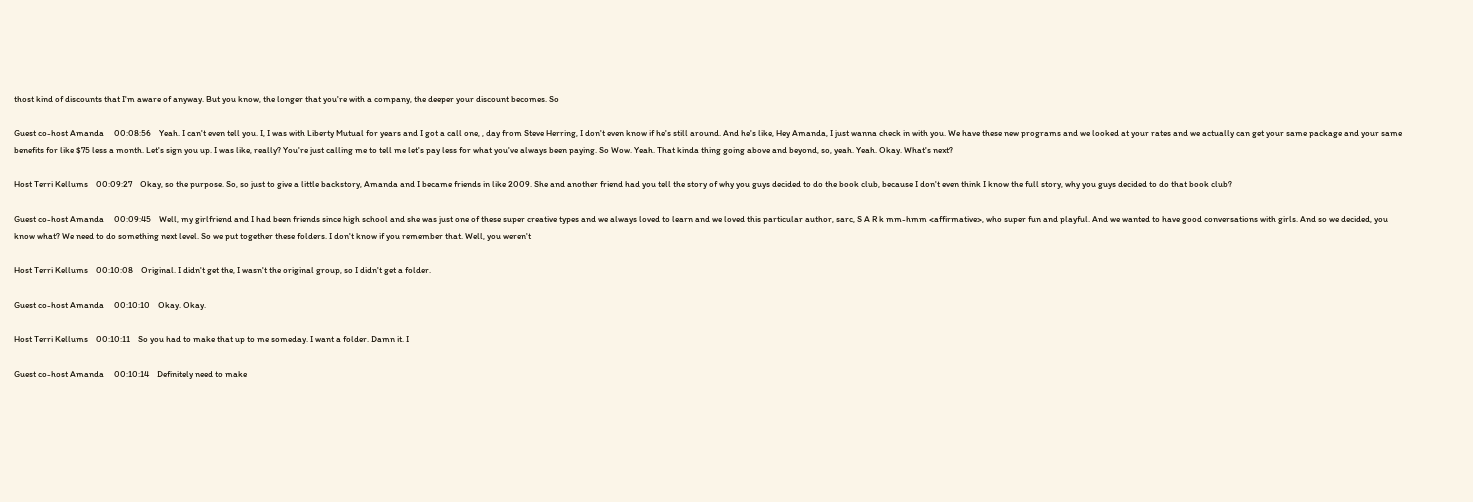thost kind of discounts that I'm aware of anyway. But you know, the longer that you're with a company, the deeper your discount becomes. So

Guest co-host Amanda     00:08:56    Yeah. I can't even tell you. I, I was with Liberty Mutual for years and I got a call one, , day from Steve Herring, I don't even know if he's still around. And he's like, Hey Amanda, I just wanna check in with you. We have these new programs and we looked at your rates and we actually can get your same package and your same benefits for like $75 less a month. Let's sign you up. I was like, really? You're just calling me to tell me let's pay less for what you've always been paying. So Wow. Yeah. That kinda thing going above and beyond, so, yeah. Yeah. Okay. What's next?

Host Terri Kellums    00:09:27    Okay, so the purpose. So, so just to give a little backstory, Amanda and I became friends in like 2009. She and another friend had you tell the story of why you guys decided to do the book club, because I don't even think I know the full story, why you guys decided to do that book club?

Guest co-host Amanda     00:09:45    Well, my girlfriend and I had been friends since high school and she was just one of these super creative types and we always loved to learn and we loved this particular author, sarc, S A R k mm-hmm <affirmative>, who super fun and playful. And we wanted to have good conversations with girls. And so we decided, you know what? We need to do something next level. So we put together these folders. I don't know if you remember that. Well, you weren't

Host Terri Kellums    00:10:08    Original. I didn't get the, I wasn't the original group, so I didn't get a folder.

Guest co-host Amanda     00:10:10    Okay. Okay.

Host Terri Kellums    00:10:11    So you had to make that up to me someday. I want a folder. Damn it. I

Guest co-host Amanda     00:10:14    Definitely need to make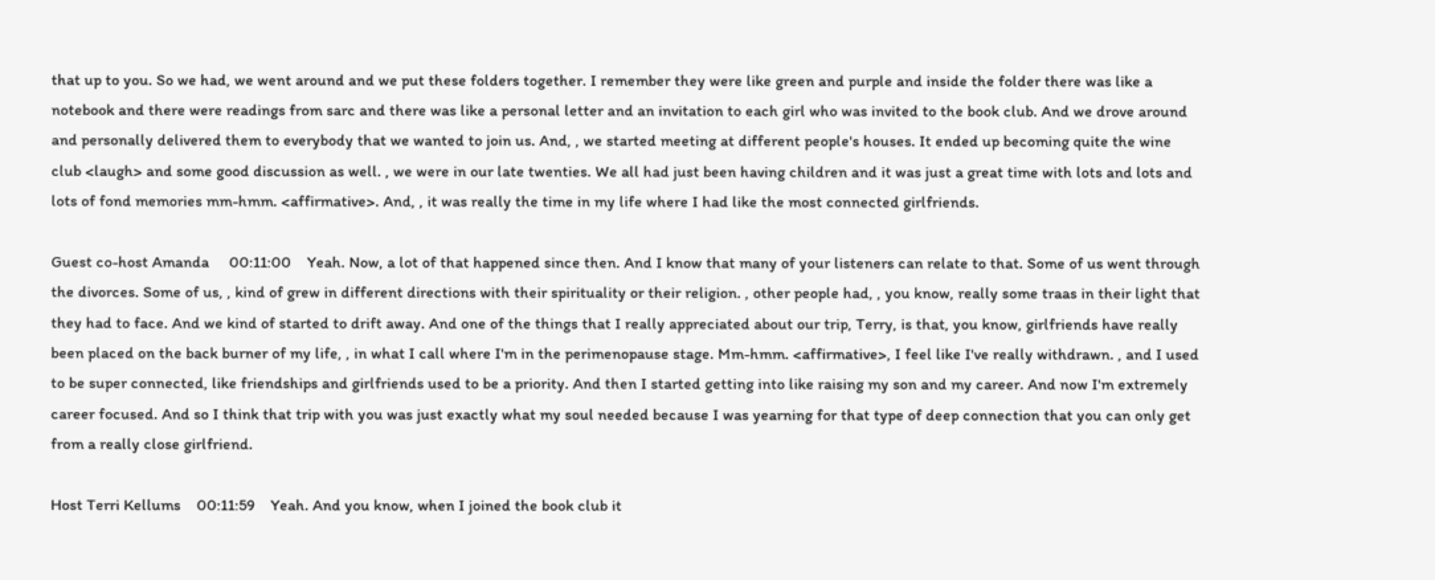that up to you. So we had, we went around and we put these folders together. I remember they were like green and purple and inside the folder there was like a notebook and there were readings from sarc and there was like a personal letter and an invitation to each girl who was invited to the book club. And we drove around and personally delivered them to everybody that we wanted to join us. And, , we started meeting at different people's houses. It ended up becoming quite the wine club <laugh> and some good discussion as well. , we were in our late twenties. We all had just been having children and it was just a great time with lots and lots and lots of fond memories mm-hmm. <affirmative>. And, , it was really the time in my life where I had like the most connected girlfriends.

Guest co-host Amanda     00:11:00    Yeah. Now, a lot of that happened since then. And I know that many of your listeners can relate to that. Some of us went through the divorces. Some of us, , kind of grew in different directions with their spirituality or their religion. , other people had, , you know, really some traas in their light that they had to face. And we kind of started to drift away. And one of the things that I really appreciated about our trip, Terry, is that, you know, girlfriends have really been placed on the back burner of my life, , in what I call where I'm in the perimenopause stage. Mm-hmm. <affirmative>, I feel like I've really withdrawn. , and I used to be super connected, like friendships and girlfriends used to be a priority. And then I started getting into like raising my son and my career. And now I'm extremely career focused. And so I think that trip with you was just exactly what my soul needed because I was yearning for that type of deep connection that you can only get from a really close girlfriend.

Host Terri Kellums    00:11:59    Yeah. And you know, when I joined the book club it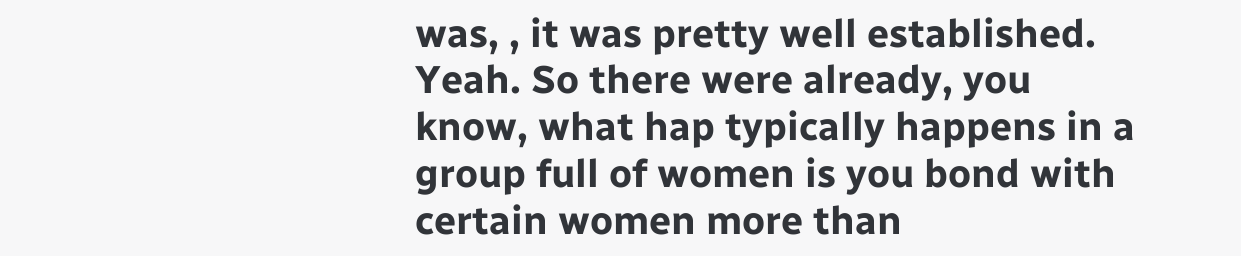was, , it was pretty well established. Yeah. So there were already, you know, what hap typically happens in a group full of women is you bond with certain women more than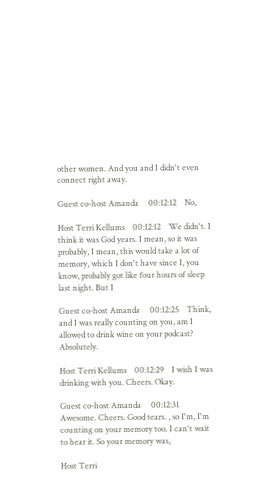other women. And you and I didn't even connect right away.

Guest co-host Amanda     00:12:12    No,

Host Terri Kellums    00:12:12    We didn't. I think it was God years. I mean, so it was probably, I mean, this would take a lot of memory, which I don't have since I, you know, probably got like four hours of sleep last night. But I

Guest co-host Amanda     00:12:25    Think, and I was really counting on you, am I allowed to drink wine on your podcast? Absolutely.

Host Terri Kellums    00:12:29    I wish I was drinking with you. Cheers. Okay.

Guest co-host Amanda     00:12:31    Awesome. Cheers. Good tears. , so I'm, I'm counting on your memory too. I can't wait to hear it. So your memory was,

Host Terri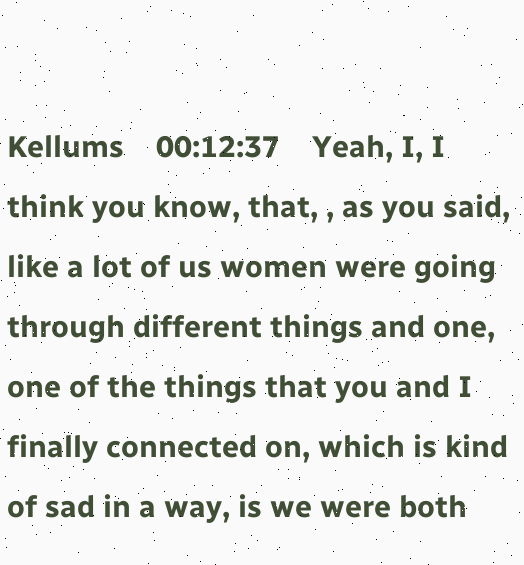Kellums    00:12:37    Yeah, I, I think you know, that, , as you said, like a lot of us women were going through different things and one, one of the things that you and I finally connected on, which is kind of sad in a way, is we were both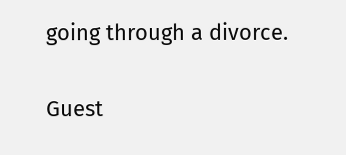going through a divorce.

Guest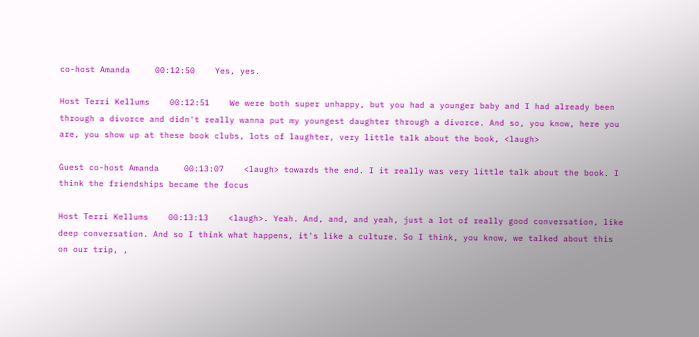co-host Amanda     00:12:50    Yes, yes.

Host Terri Kellums    00:12:51    We were both super unhappy, but you had a younger baby and I had already been through a divorce and didn't really wanna put my youngest daughter through a divorce. And so, you know, here you are, you show up at these book clubs, lots of laughter, very little talk about the book, <laugh>

Guest co-host Amanda     00:13:07    <laugh> towards the end. I it really was very little talk about the book. I think the friendships became the focus

Host Terri Kellums    00:13:13    <laugh>. Yeah. And, and, and yeah, just a lot of really good conversation, like deep conversation. And so I think what happens, it's like a culture. So I think, you know, we talked about this on our trip, ,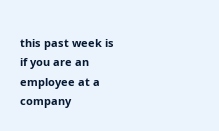this past week is if you are an employee at a company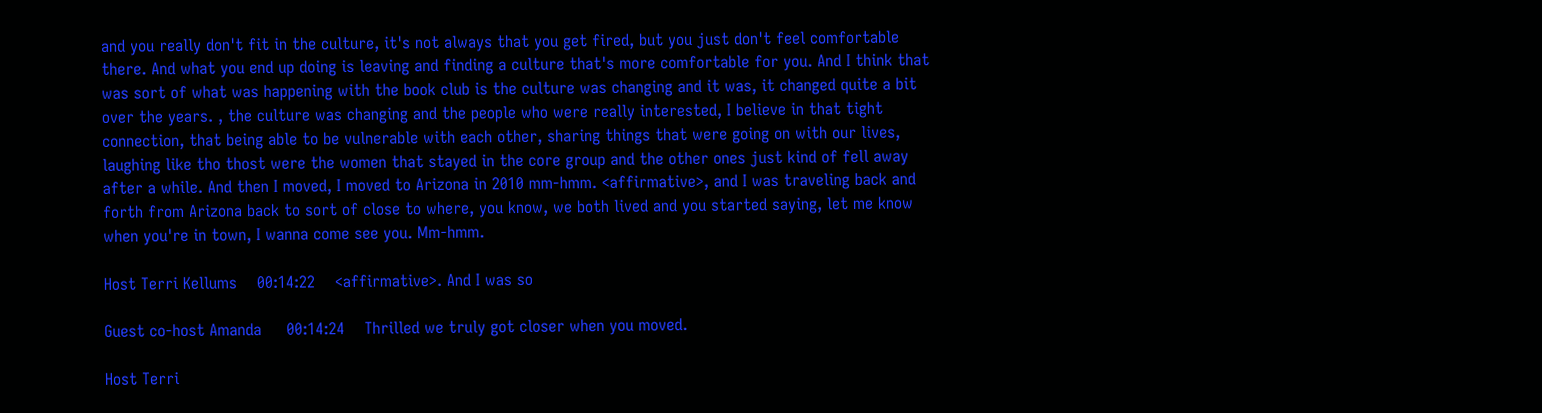and you really don't fit in the culture, it's not always that you get fired, but you just don't feel comfortable there. And what you end up doing is leaving and finding a culture that's more comfortable for you. And I think that was sort of what was happening with the book club is the culture was changing and it was, it changed quite a bit over the years. , the culture was changing and the people who were really interested, I believe in that tight connection, that being able to be vulnerable with each other, sharing things that were going on with our lives, laughing like tho thost were the women that stayed in the core group and the other ones just kind of fell away after a while. And then I moved, I moved to Arizona in 2010 mm-hmm. <affirmative>, and I was traveling back and forth from Arizona back to sort of close to where, you know, we both lived and you started saying, let me know when you're in town, I wanna come see you. Mm-hmm.

Host Terri Kellums    00:14:22    <affirmative>. And I was so

Guest co-host Amanda     00:14:24    Thrilled we truly got closer when you moved.

Host Terri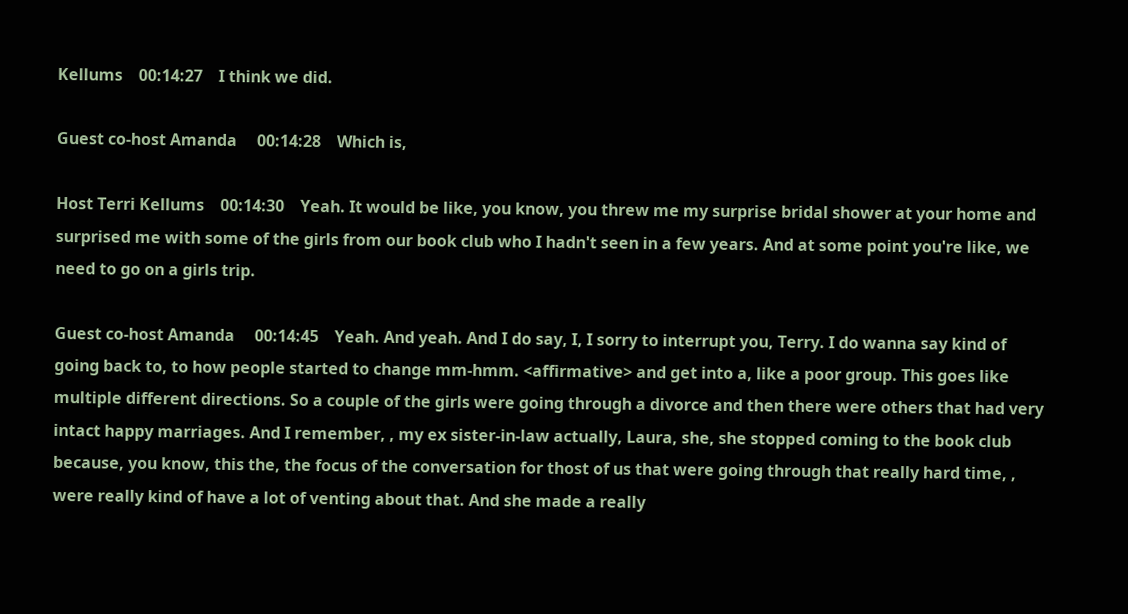Kellums    00:14:27    I think we did.

Guest co-host Amanda     00:14:28    Which is,

Host Terri Kellums    00:14:30    Yeah. It would be like, you know, you threw me my surprise bridal shower at your home and surprised me with some of the girls from our book club who I hadn't seen in a few years. And at some point you're like, we need to go on a girls trip.

Guest co-host Amanda     00:14:45    Yeah. And yeah. And I do say, I, I sorry to interrupt you, Terry. I do wanna say kind of going back to, to how people started to change mm-hmm. <affirmative> and get into a, like a poor group. This goes like multiple different directions. So a couple of the girls were going through a divorce and then there were others that had very intact happy marriages. And I remember, , my ex sister-in-law actually, Laura, she, she stopped coming to the book club because, you know, this the, the focus of the conversation for thost of us that were going through that really hard time, , were really kind of have a lot of venting about that. And she made a really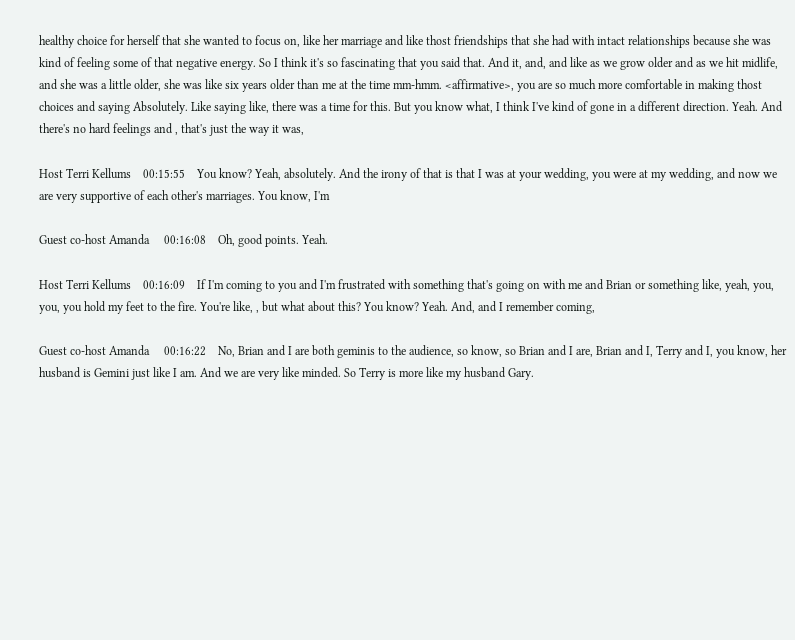healthy choice for herself that she wanted to focus on, like her marriage and like thost friendships that she had with intact relationships because she was kind of feeling some of that negative energy. So I think it's so fascinating that you said that. And it, and, and like as we grow older and as we hit midlife, and she was a little older, she was like six years older than me at the time mm-hmm. <affirmative>, you are so much more comfortable in making thost choices and saying Absolutely. Like saying like, there was a time for this. But you know what, I think I've kind of gone in a different direction. Yeah. And there's no hard feelings and , that's just the way it was,

Host Terri Kellums    00:15:55    You know? Yeah, absolutely. And the irony of that is that I was at your wedding, you were at my wedding, and now we are very supportive of each other's marriages. You know, I'm

Guest co-host Amanda     00:16:08    Oh, good points. Yeah.

Host Terri Kellums    00:16:09    If I'm coming to you and I'm frustrated with something that's going on with me and Brian or something like, yeah, you, you, you hold my feet to the fire. You're like, , but what about this? You know? Yeah. And, and I remember coming,

Guest co-host Amanda     00:16:22    No, Brian and I are both geminis to the audience, so know, so Brian and I are, Brian and I, Terry and I, you know, her husband is Gemini just like I am. And we are very like minded. So Terry is more like my husband Gary.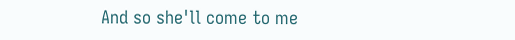And so she'll come to me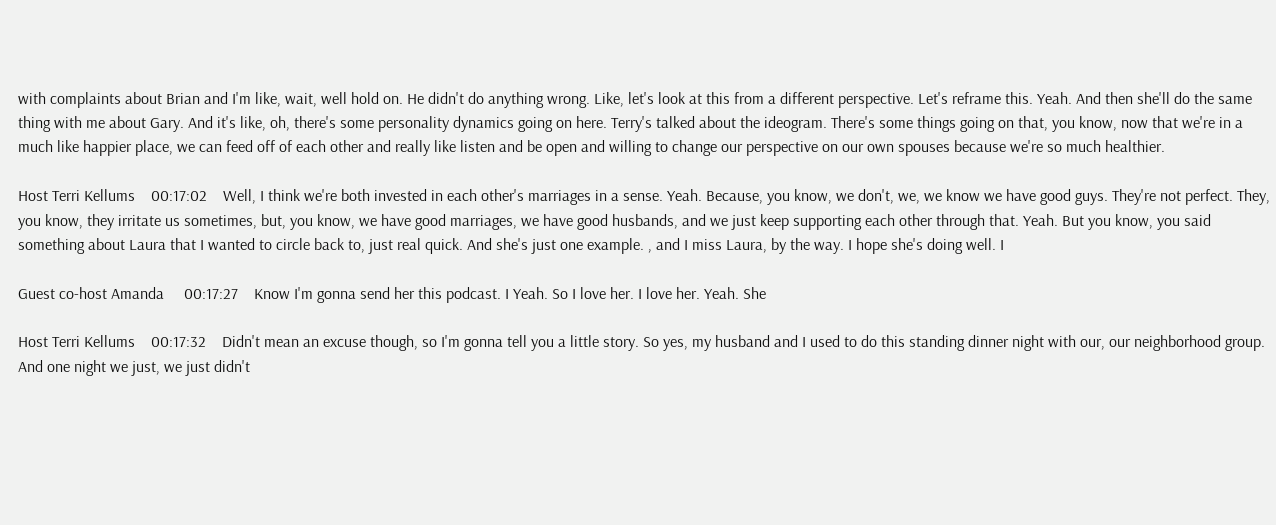with complaints about Brian and I'm like, wait, well hold on. He didn't do anything wrong. Like, let's look at this from a different perspective. Let's reframe this. Yeah. And then she'll do the same thing with me about Gary. And it's like, oh, there's some personality dynamics going on here. Terry's talked about the ideogram. There's some things going on that, you know, now that we're in a much like happier place, we can feed off of each other and really like listen and be open and willing to change our perspective on our own spouses because we're so much healthier.

Host Terri Kellums    00:17:02    Well, I think we're both invested in each other's marriages in a sense. Yeah. Because, you know, we don't, we, we know we have good guys. They're not perfect. They, you know, they irritate us sometimes, but, you know, we have good marriages, we have good husbands, and we just keep supporting each other through that. Yeah. But you know, you said something about Laura that I wanted to circle back to, just real quick. And she's just one example. , and I miss Laura, by the way. I hope she's doing well. I

Guest co-host Amanda     00:17:27    Know I'm gonna send her this podcast. I Yeah. So I love her. I love her. Yeah. She

Host Terri Kellums    00:17:32    Didn't mean an excuse though, so I'm gonna tell you a little story. So yes, my husband and I used to do this standing dinner night with our, our neighborhood group. And one night we just, we just didn't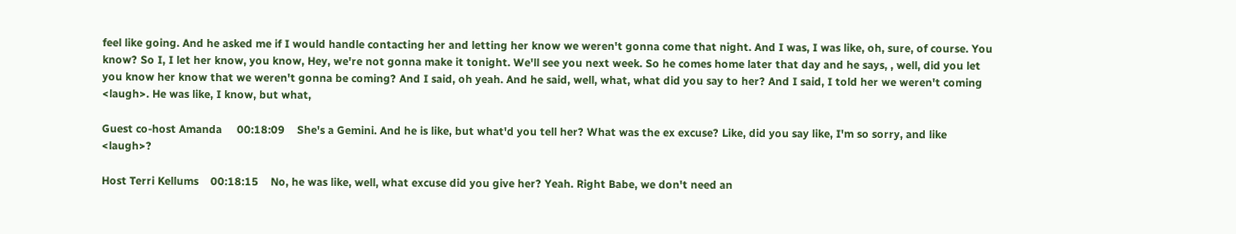feel like going. And he asked me if I would handle contacting her and letting her know we weren't gonna come that night. And I was, I was like, oh, sure, of course. You know? So I, I let her know, you know, Hey, we're not gonna make it tonight. We'll see you next week. So he comes home later that day and he says, , well, did you let you know her know that we weren't gonna be coming? And I said, oh yeah. And he said, well, what, what did you say to her? And I said, I told her we weren't coming <laugh>. He was like, I know, but what,

Guest co-host Amanda     00:18:09    She's a Gemini. And he is like, but what'd you tell her? What was the ex excuse? Like, did you say like, I'm so sorry, and like <laugh>?

Host Terri Kellums    00:18:15    No, he was like, well, what excuse did you give her? Yeah. Right Babe, we don't need an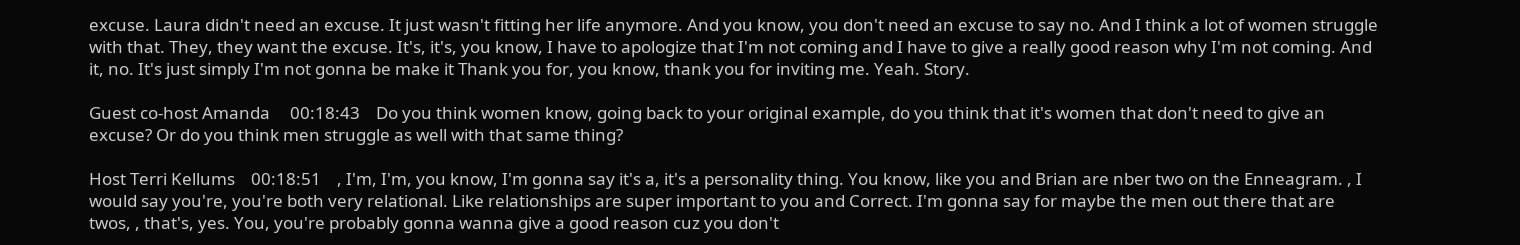excuse. Laura didn't need an excuse. It just wasn't fitting her life anymore. And you know, you don't need an excuse to say no. And I think a lot of women struggle with that. They, they want the excuse. It's, it's, you know, I have to apologize that I'm not coming and I have to give a really good reason why I'm not coming. And it, no. It's just simply I'm not gonna be make it Thank you for, you know, thank you for inviting me. Yeah. Story.

Guest co-host Amanda     00:18:43    Do you think women know, going back to your original example, do you think that it's women that don't need to give an excuse? Or do you think men struggle as well with that same thing?

Host Terri Kellums    00:18:51    , I'm, I'm, you know, I'm gonna say it's a, it's a personality thing. You know, like you and Brian are nber two on the Enneagram. , I would say you're, you're both very relational. Like relationships are super important to you and Correct. I'm gonna say for maybe the men out there that are twos, , that's, yes. You, you're probably gonna wanna give a good reason cuz you don't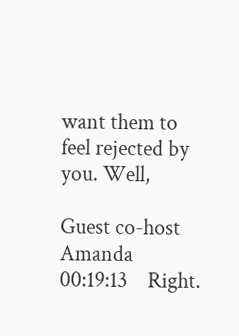want them to feel rejected by you. Well,

Guest co-host Amanda     00:19:13    Right.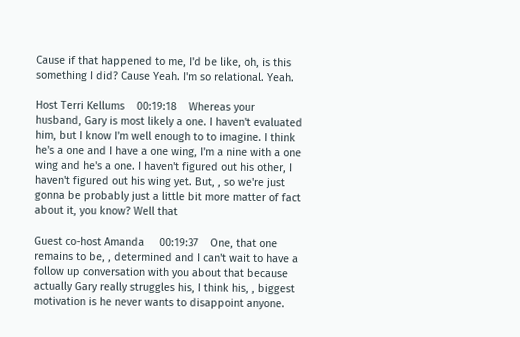Cause if that happened to me, I'd be like, oh, is this something I did? Cause Yeah. I'm so relational. Yeah.

Host Terri Kellums    00:19:18    Whereas your husband, Gary is most likely a one. I haven't evaluated him, but I know I'm well enough to to imagine. I think he's a one and I have a one wing, I'm a nine with a one wing and he's a one. I haven't figured out his other, I haven't figured out his wing yet. But, , so we're just gonna be probably just a little bit more matter of fact about it, you know? Well that

Guest co-host Amanda     00:19:37    One, that one remains to be, , determined and I can't wait to have a follow up conversation with you about that because actually Gary really struggles his, I think his, , biggest motivation is he never wants to disappoint anyone.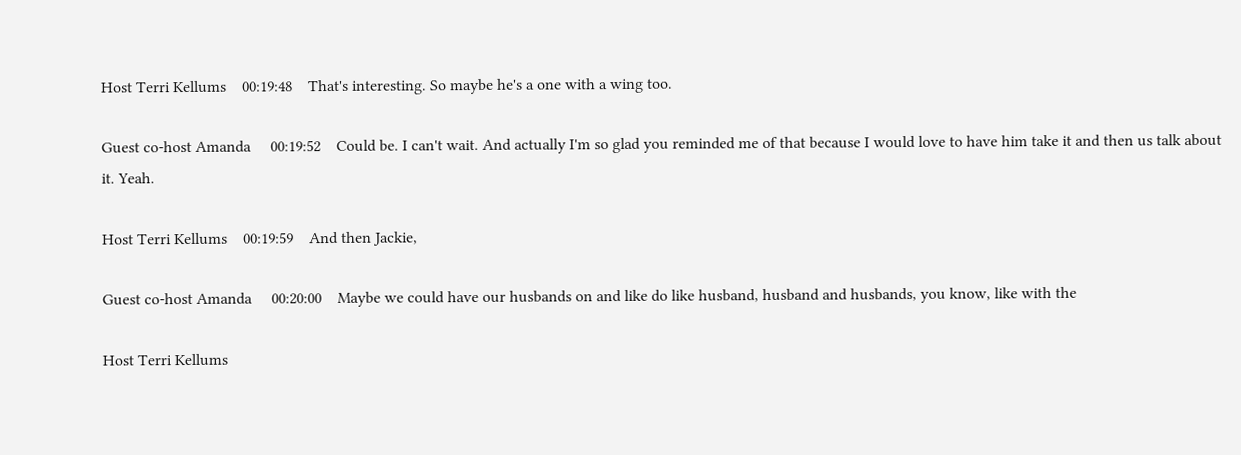Host Terri Kellums    00:19:48    That's interesting. So maybe he's a one with a wing too.

Guest co-host Amanda     00:19:52    Could be. I can't wait. And actually I'm so glad you reminded me of that because I would love to have him take it and then us talk about it. Yeah.

Host Terri Kellums    00:19:59    And then Jackie,

Guest co-host Amanda     00:20:00    Maybe we could have our husbands on and like do like husband, husband and husbands, you know, like with the

Host Terri Kellums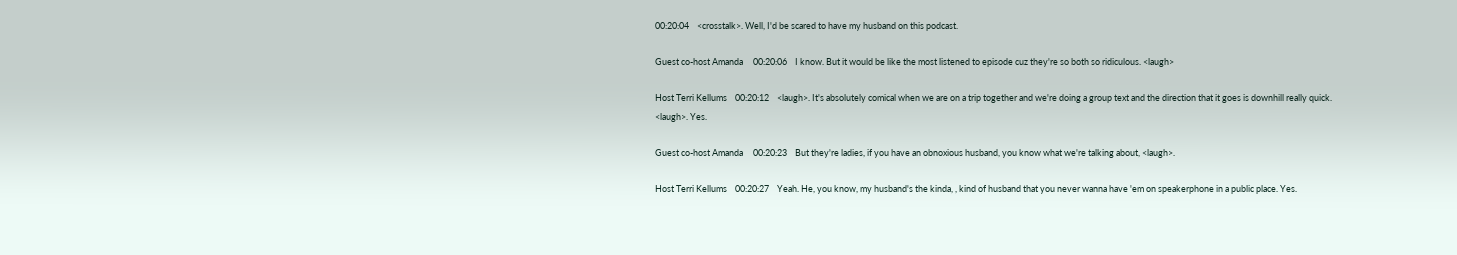00:20:04    <crosstalk>. Well, I'd be scared to have my husband on this podcast.

Guest co-host Amanda     00:20:06    I know. But it would be like the most listened to episode cuz they're so both so ridiculous. <laugh>

Host Terri Kellums    00:20:12    <laugh>. It's absolutely comical when we are on a trip together and we're doing a group text and the direction that it goes is downhill really quick. <laugh>. Yes.

Guest co-host Amanda     00:20:23    But they're ladies, if you have an obnoxious husband, you know what we're talking about, <laugh>.

Host Terri Kellums    00:20:27    Yeah. He, you know, my husband's the kinda, , kind of husband that you never wanna have 'em on speakerphone in a public place. Yes.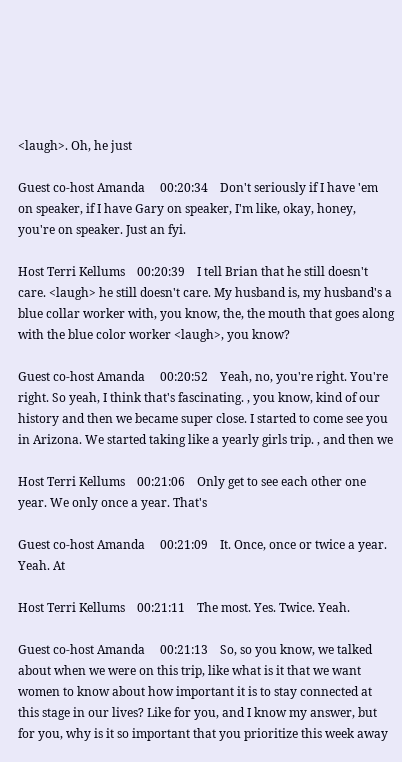<laugh>. Oh, he just

Guest co-host Amanda     00:20:34    Don't seriously if I have 'em on speaker, if I have Gary on speaker, I'm like, okay, honey, you're on speaker. Just an fyi.

Host Terri Kellums    00:20:39    I tell Brian that he still doesn't care. <laugh> he still doesn't care. My husband is, my husband's a blue collar worker with, you know, the, the mouth that goes along with the blue color worker <laugh>, you know?

Guest co-host Amanda     00:20:52    Yeah, no, you're right. You're right. So yeah, I think that's fascinating. , you know, kind of our history and then we became super close. I started to come see you in Arizona. We started taking like a yearly girls trip. , and then we

Host Terri Kellums    00:21:06    Only get to see each other one year. We only once a year. That's

Guest co-host Amanda     00:21:09    It. Once, once or twice a year. Yeah. At

Host Terri Kellums    00:21:11    The most. Yes. Twice. Yeah.

Guest co-host Amanda     00:21:13    So, so you know, we talked about when we were on this trip, like what is it that we want women to know about how important it is to stay connected at this stage in our lives? Like for you, and I know my answer, but for you, why is it so important that you prioritize this week away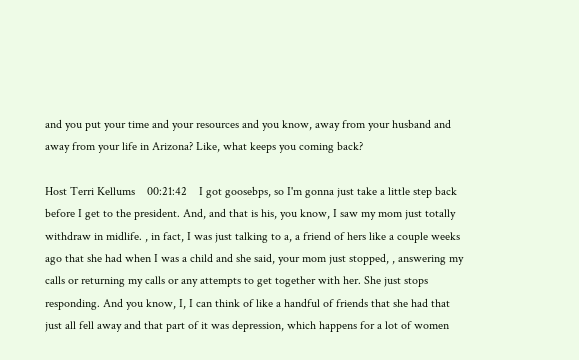and you put your time and your resources and you know, away from your husband and away from your life in Arizona? Like, what keeps you coming back?

Host Terri Kellums    00:21:42    I got goosebps, so I'm gonna just take a little step back before I get to the president. And, and that is his, you know, I saw my mom just totally withdraw in midlife. , in fact, I was just talking to a, a friend of hers like a couple weeks ago that she had when I was a child and she said, your mom just stopped, , answering my calls or returning my calls or any attempts to get together with her. She just stops responding. And you know, I, I can think of like a handful of friends that she had that just all fell away and that part of it was depression, which happens for a lot of women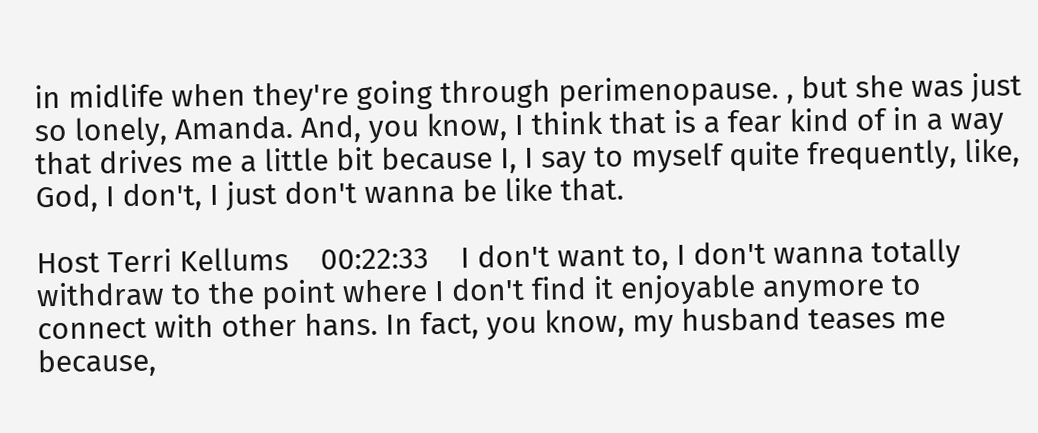in midlife when they're going through perimenopause. , but she was just so lonely, Amanda. And, you know, I think that is a fear kind of in a way that drives me a little bit because I, I say to myself quite frequently, like, God, I don't, I just don't wanna be like that.

Host Terri Kellums    00:22:33    I don't want to, I don't wanna totally withdraw to the point where I don't find it enjoyable anymore to connect with other hans. In fact, you know, my husband teases me because,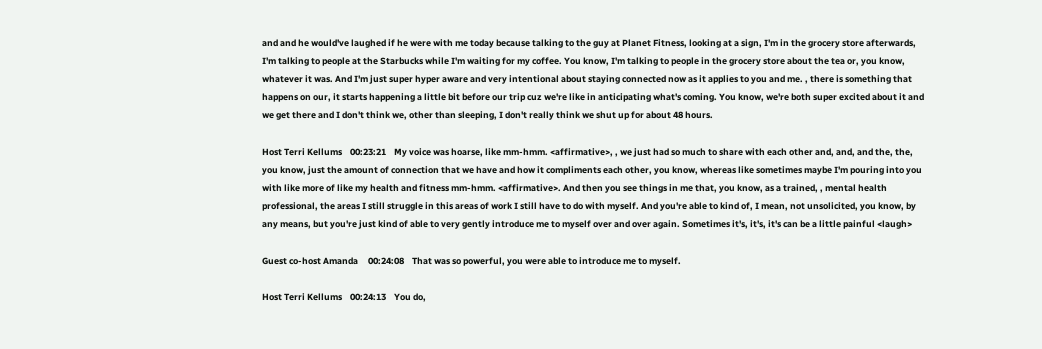and and he would've laughed if he were with me today because talking to the guy at Planet Fitness, looking at a sign, I'm in the grocery store afterwards, I'm talking to people at the Starbucks while I'm waiting for my coffee. You know, I'm talking to people in the grocery store about the tea or, you know, whatever it was. And I'm just super hyper aware and very intentional about staying connected now as it applies to you and me. , there is something that happens on our, it starts happening a little bit before our trip cuz we're like in anticipating what's coming. You know, we're both super excited about it and we get there and I don't think we, other than sleeping, I don't really think we shut up for about 48 hours.

Host Terri Kellums    00:23:21    My voice was hoarse, like mm-hmm. <affirmative>, , we just had so much to share with each other and, and, and the, the, you know, just the amount of connection that we have and how it compliments each other, you know, whereas like sometimes maybe I'm pouring into you with like more of like my health and fitness mm-hmm. <affirmative>. And then you see things in me that, you know, as a trained, , mental health professional, the areas I still struggle in this areas of work I still have to do with myself. And you're able to kind of, I mean, not unsolicited, you know, by any means, but you're just kind of able to very gently introduce me to myself over and over again. Sometimes it's, it's, it's can be a little painful <laugh>

Guest co-host Amanda     00:24:08    That was so powerful, you were able to introduce me to myself.

Host Terri Kellums    00:24:13    You do,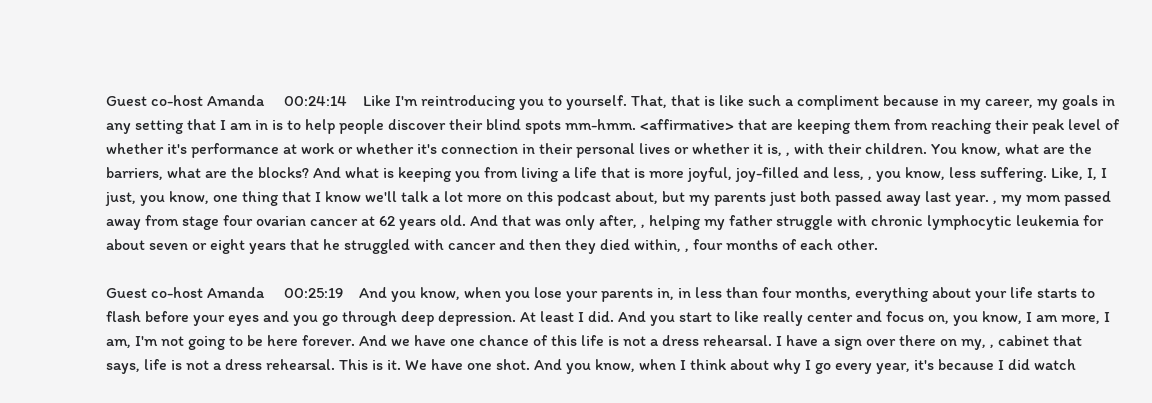Guest co-host Amanda     00:24:14    Like I'm reintroducing you to yourself. That, that is like such a compliment because in my career, my goals in any setting that I am in is to help people discover their blind spots mm-hmm. <affirmative> that are keeping them from reaching their peak level of whether it's performance at work or whether it's connection in their personal lives or whether it is, , with their children. You know, what are the barriers, what are the blocks? And what is keeping you from living a life that is more joyful, joy-filled and less, , you know, less suffering. Like, I, I just, you know, one thing that I know we'll talk a lot more on this podcast about, but my parents just both passed away last year. , my mom passed away from stage four ovarian cancer at 62 years old. And that was only after, , helping my father struggle with chronic lymphocytic leukemia for about seven or eight years that he struggled with cancer and then they died within, , four months of each other.

Guest co-host Amanda     00:25:19    And you know, when you lose your parents in, in less than four months, everything about your life starts to flash before your eyes and you go through deep depression. At least I did. And you start to like really center and focus on, you know, I am more, I am, I'm not going to be here forever. And we have one chance of this life is not a dress rehearsal. I have a sign over there on my, , cabinet that says, life is not a dress rehearsal. This is it. We have one shot. And you know, when I think about why I go every year, it's because I did watch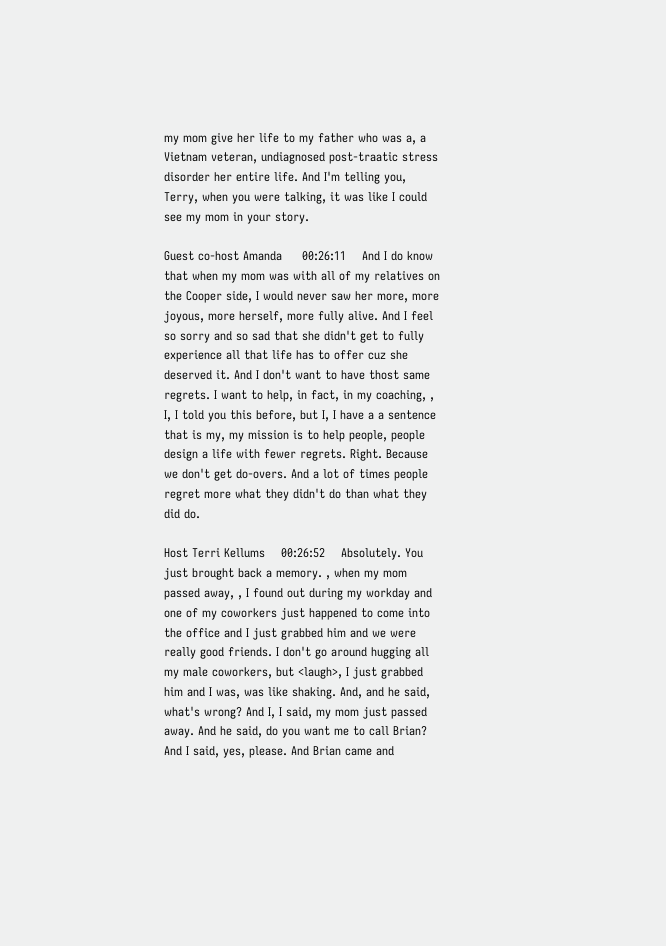my mom give her life to my father who was a, a Vietnam veteran, undiagnosed post-traatic stress disorder her entire life. And I'm telling you, Terry, when you were talking, it was like I could see my mom in your story.

Guest co-host Amanda     00:26:11    And I do know that when my mom was with all of my relatives on the Cooper side, I would never saw her more, more joyous, more herself, more fully alive. And I feel so sorry and so sad that she didn't get to fully experience all that life has to offer cuz she deserved it. And I don't want to have thost same regrets. I want to help, in fact, in my coaching, , I, I told you this before, but I, I have a a sentence that is my, my mission is to help people, people design a life with fewer regrets. Right. Because we don't get do-overs. And a lot of times people regret more what they didn't do than what they did do.

Host Terri Kellums    00:26:52    Absolutely. You just brought back a memory. , when my mom passed away, , I found out during my workday and one of my coworkers just happened to come into the office and I just grabbed him and we were really good friends. I don't go around hugging all my male coworkers, but <laugh>, I just grabbed him and I was, was like shaking. And, and he said, what's wrong? And I, I said, my mom just passed away. And he said, do you want me to call Brian? And I said, yes, please. And Brian came and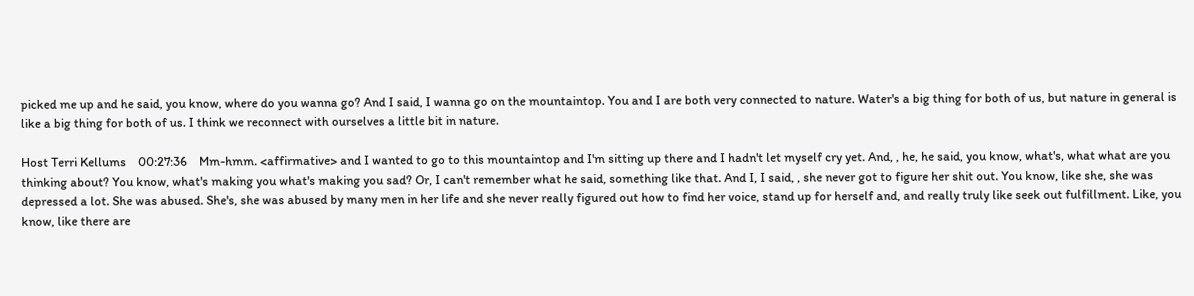picked me up and he said, you know, where do you wanna go? And I said, I wanna go on the mountaintop. You and I are both very connected to nature. Water's a big thing for both of us, but nature in general is like a big thing for both of us. I think we reconnect with ourselves a little bit in nature.

Host Terri Kellums    00:27:36    Mm-hmm. <affirmative> and I wanted to go to this mountaintop and I'm sitting up there and I hadn't let myself cry yet. And, , he, he said, you know, what's, what what are you thinking about? You know, what's making you what's making you sad? Or, I can't remember what he said, something like that. And I, I said, , she never got to figure her shit out. You know, like she, she was depressed a lot. She was abused. She's, she was abused by many men in her life and she never really figured out how to find her voice, stand up for herself and, and really truly like seek out fulfillment. Like, you know, like there are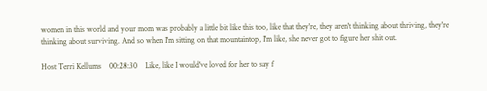women in this world and your mom was probably a little bit like this too, like that they're, they aren't thinking about thriving, they're thinking about surviving. And so when I'm sitting on that mountaintop, I'm like, she never got to figure her shit out.

Host Terri Kellums    00:28:30    Like, like I would've loved for her to say f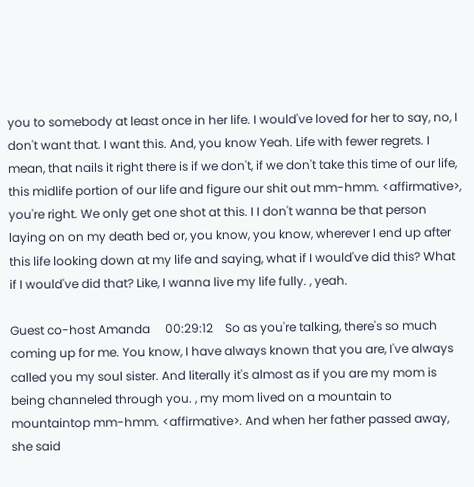you to somebody at least once in her life. I would've loved for her to say, no, I don't want that. I want this. And, you know Yeah. Life with fewer regrets. I mean, that nails it right there is if we don't, if we don't take this time of our life, this midlife portion of our life and figure our shit out mm-hmm. <affirmative>, you're right. We only get one shot at this. I I don't wanna be that person laying on on my death bed or, you know, you know, wherever I end up after this life looking down at my life and saying, what if I would've did this? What if I would've did that? Like, I wanna live my life fully. , yeah.

Guest co-host Amanda     00:29:12    So as you're talking, there's so much coming up for me. You know, I have always known that you are, I've always called you my soul sister. And literally it's almost as if you are my mom is being channeled through you. , my mom lived on a mountain to mountaintop mm-hmm. <affirmative>. And when her father passed away, she said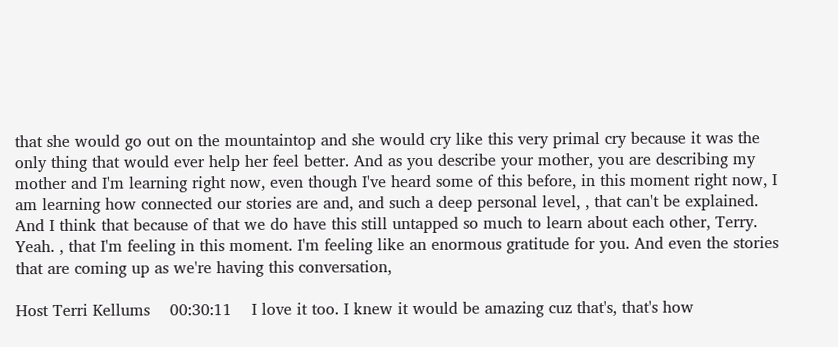that she would go out on the mountaintop and she would cry like this very primal cry because it was the only thing that would ever help her feel better. And as you describe your mother, you are describing my mother and I'm learning right now, even though I've heard some of this before, in this moment right now, I am learning how connected our stories are and, and such a deep personal level, , that can't be explained. And I think that because of that we do have this still untapped so much to learn about each other, Terry. Yeah. , that I'm feeling in this moment. I'm feeling like an enormous gratitude for you. And even the stories that are coming up as we're having this conversation,

Host Terri Kellums    00:30:11    I love it too. I knew it would be amazing cuz that's, that's how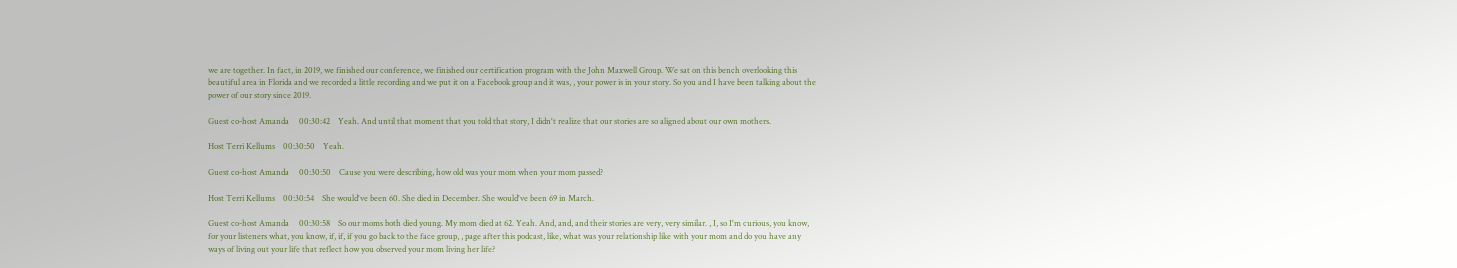we are together. In fact, in 2019, we finished our conference, we finished our certification program with the John Maxwell Group. We sat on this bench overlooking this beautiful area in Florida and we recorded a little recording and we put it on a Facebook group and it was, , your power is in your story. So you and I have been talking about the power of our story since 2019.

Guest co-host Amanda     00:30:42    Yeah. And until that moment that you told that story, I didn't realize that our stories are so aligned about our own mothers.

Host Terri Kellums    00:30:50    Yeah.

Guest co-host Amanda     00:30:50    Cause you were describing, how old was your mom when your mom passed?

Host Terri Kellums    00:30:54    She would've been 60. She died in December. She would've been 69 in March.

Guest co-host Amanda     00:30:58    So our moms both died young. My mom died at 62. Yeah. And, and, and their stories are very, very similar. , I, so I'm curious, you know, for your listeners what, you know, if, if, if you go back to the face group, , page after this podcast, like, what was your relationship like with your mom and do you have any ways of living out your life that reflect how you observed your mom living her life?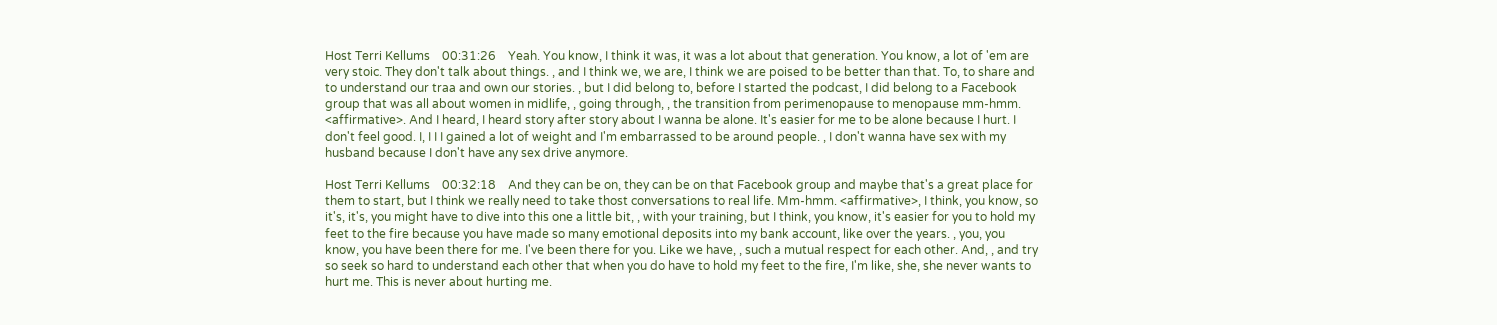Host Terri Kellums    00:31:26    Yeah. You know, I think it was, it was a lot about that generation. You know, a lot of 'em are very stoic. They don't talk about things. , and I think we, we are, I think we are poised to be better than that. To, to share and to understand our traa and own our stories. , but I did belong to, before I started the podcast, I did belong to a Facebook group that was all about women in midlife, , going through, , the transition from perimenopause to menopause mm-hmm. <affirmative>. And I heard, I heard story after story about I wanna be alone. It's easier for me to be alone because I hurt. I don't feel good. I, I I I gained a lot of weight and I'm embarrassed to be around people. , I don't wanna have sex with my husband because I don't have any sex drive anymore.

Host Terri Kellums    00:32:18    And they can be on, they can be on that Facebook group and maybe that's a great place for them to start, but I think we really need to take thost conversations to real life. Mm-hmm. <affirmative>, I think, you know, so it's, it's, you might have to dive into this one a little bit, , with your training, but I think, you know, it's easier for you to hold my feet to the fire because you have made so many emotional deposits into my bank account, like over the years. , you, you know, you have been there for me. I've been there for you. Like we have, , such a mutual respect for each other. And, , and try so seek so hard to understand each other that when you do have to hold my feet to the fire, I'm like, she, she never wants to hurt me. This is never about hurting me.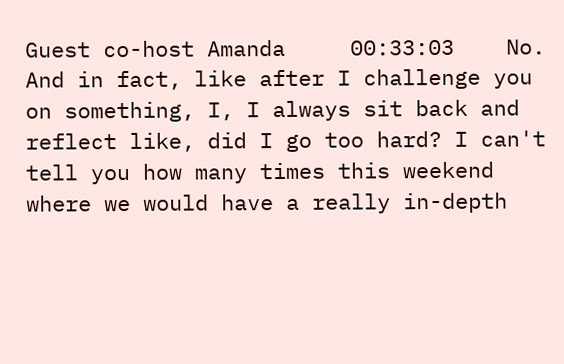Guest co-host Amanda     00:33:03    No. And in fact, like after I challenge you on something, I, I always sit back and reflect like, did I go too hard? I can't tell you how many times this weekend where we would have a really in-depth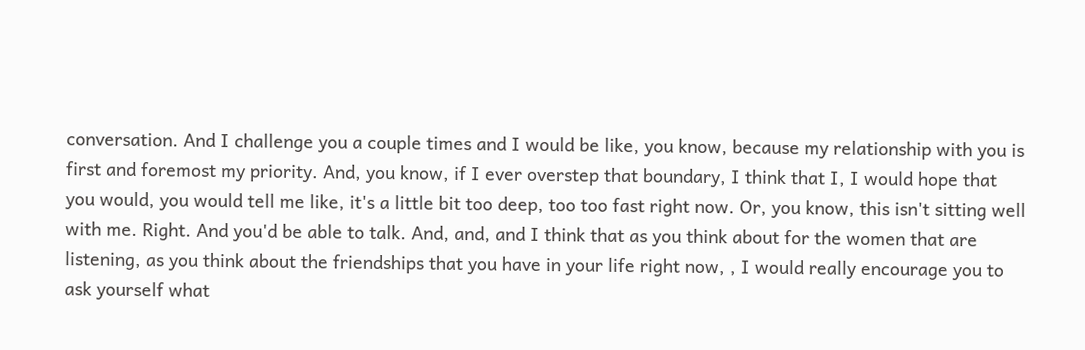conversation. And I challenge you a couple times and I would be like, you know, because my relationship with you is first and foremost my priority. And, you know, if I ever overstep that boundary, I think that I, I would hope that you would, you would tell me like, it's a little bit too deep, too too fast right now. Or, you know, this isn't sitting well with me. Right. And you'd be able to talk. And, and, and I think that as you think about for the women that are listening, as you think about the friendships that you have in your life right now, , I would really encourage you to ask yourself what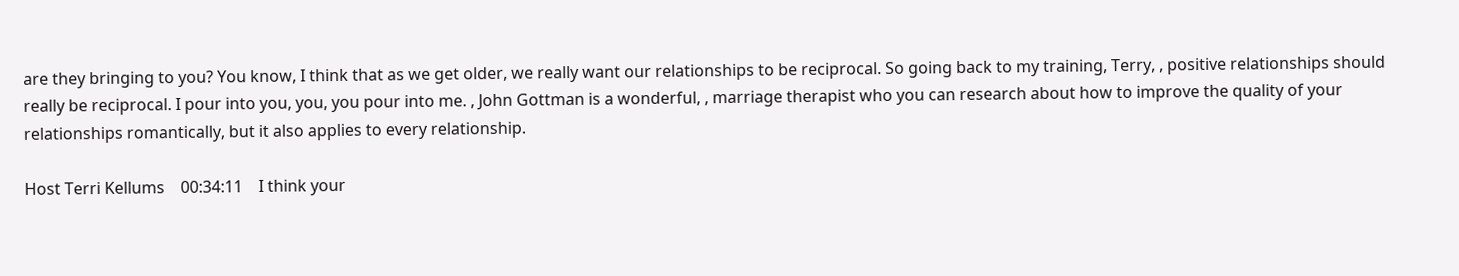are they bringing to you? You know, I think that as we get older, we really want our relationships to be reciprocal. So going back to my training, Terry, , positive relationships should really be reciprocal. I pour into you, you, you pour into me. , John Gottman is a wonderful, , marriage therapist who you can research about how to improve the quality of your relationships romantically, but it also applies to every relationship.

Host Terri Kellums    00:34:11    I think your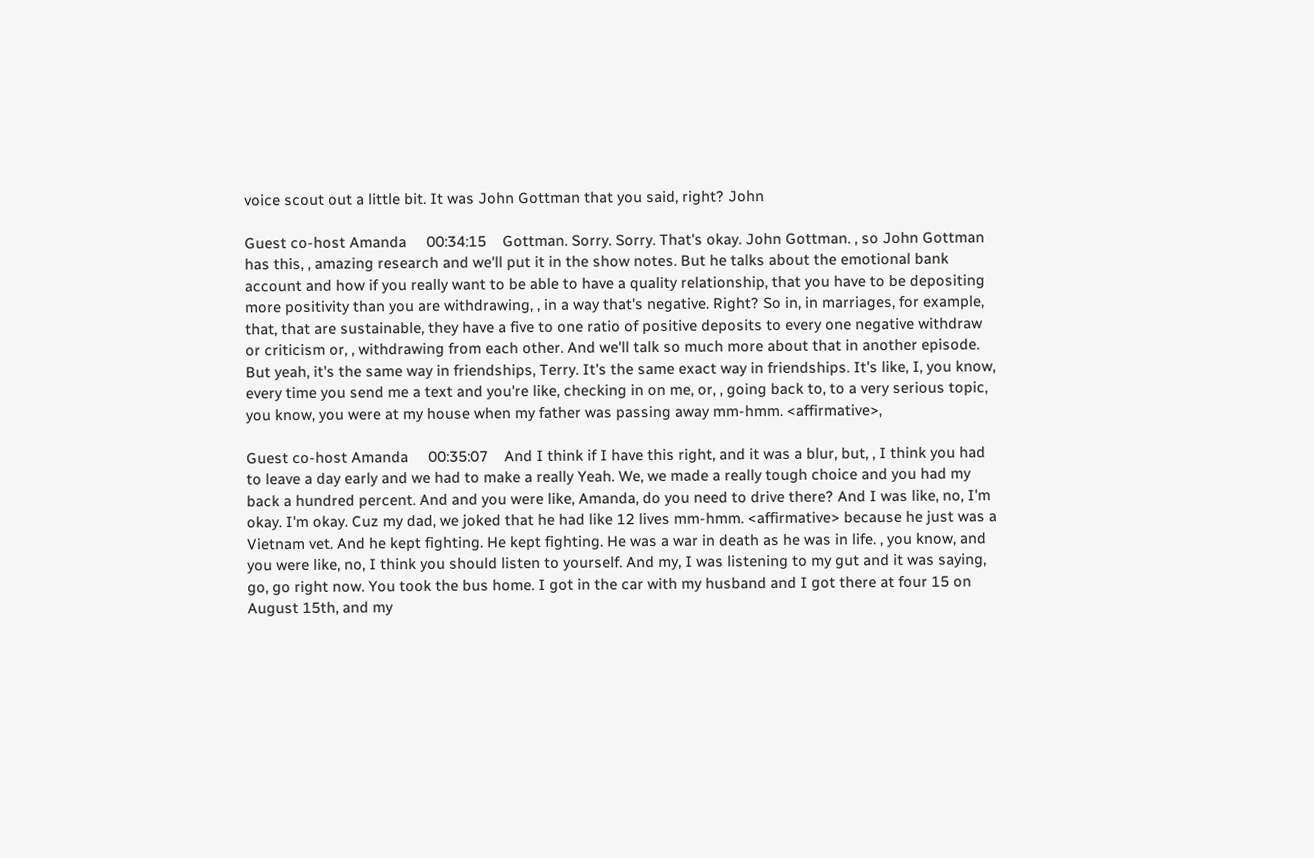voice scout out a little bit. It was John Gottman that you said, right? John

Guest co-host Amanda     00:34:15    Gottman. Sorry. Sorry. That's okay. John Gottman. , so John Gottman has this, , amazing research and we'll put it in the show notes. But he talks about the emotional bank account and how if you really want to be able to have a quality relationship, that you have to be depositing more positivity than you are withdrawing, , in a way that's negative. Right? So in, in marriages, for example, that, that are sustainable, they have a five to one ratio of positive deposits to every one negative withdraw or criticism or, , withdrawing from each other. And we'll talk so much more about that in another episode. But yeah, it's the same way in friendships, Terry. It's the same exact way in friendships. It's like, I, you know, every time you send me a text and you're like, checking in on me, or, , going back to, to a very serious topic, you know, you were at my house when my father was passing away mm-hmm. <affirmative>,

Guest co-host Amanda     00:35:07    And I think if I have this right, and it was a blur, but, , I think you had to leave a day early and we had to make a really Yeah. We, we made a really tough choice and you had my back a hundred percent. And and you were like, Amanda, do you need to drive there? And I was like, no, I'm okay. I'm okay. Cuz my dad, we joked that he had like 12 lives mm-hmm. <affirmative> because he just was a Vietnam vet. And he kept fighting. He kept fighting. He was a war in death as he was in life. , you know, and you were like, no, I think you should listen to yourself. And my, I was listening to my gut and it was saying, go, go right now. You took the bus home. I got in the car with my husband and I got there at four 15 on August 15th, and my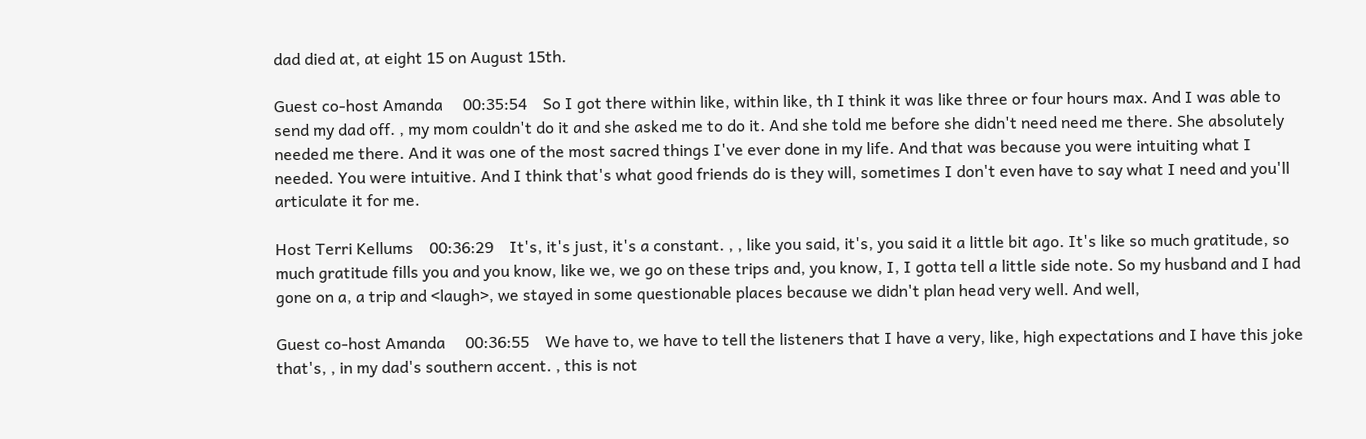dad died at, at eight 15 on August 15th.

Guest co-host Amanda     00:35:54    So I got there within like, within like, th I think it was like three or four hours max. And I was able to send my dad off. , my mom couldn't do it and she asked me to do it. And she told me before she didn't need need me there. She absolutely needed me there. And it was one of the most sacred things I've ever done in my life. And that was because you were intuiting what I needed. You were intuitive. And I think that's what good friends do is they will, sometimes I don't even have to say what I need and you'll articulate it for me.

Host Terri Kellums    00:36:29    It's, it's just, it's a constant. , , like you said, it's, you said it a little bit ago. It's like so much gratitude, so much gratitude fills you and you know, like we, we go on these trips and, you know, I, I gotta tell a little side note. So my husband and I had gone on a, a trip and <laugh>, we stayed in some questionable places because we didn't plan head very well. And well,

Guest co-host Amanda     00:36:55    We have to, we have to tell the listeners that I have a very, like, high expectations and I have this joke that's, , in my dad's southern accent. , this is not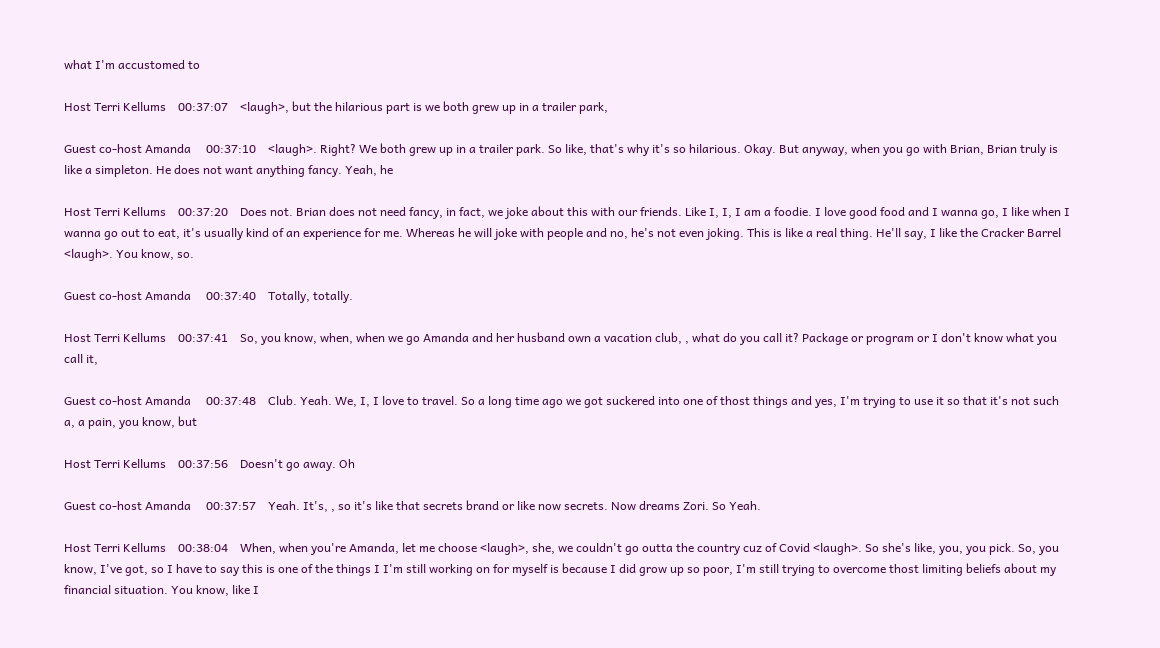what I'm accustomed to

Host Terri Kellums    00:37:07    <laugh>, but the hilarious part is we both grew up in a trailer park,

Guest co-host Amanda     00:37:10    <laugh>. Right? We both grew up in a trailer park. So like, that's why it's so hilarious. Okay. But anyway, when you go with Brian, Brian truly is like a simpleton. He does not want anything fancy. Yeah, he

Host Terri Kellums    00:37:20    Does not. Brian does not need fancy, in fact, we joke about this with our friends. Like I, I, I am a foodie. I love good food and I wanna go, I like when I wanna go out to eat, it's usually kind of an experience for me. Whereas he will joke with people and no, he's not even joking. This is like a real thing. He'll say, I like the Cracker Barrel <laugh>. You know, so.

Guest co-host Amanda     00:37:40    Totally, totally.

Host Terri Kellums    00:37:41    So, you know, when, when we go Amanda and her husband own a vacation club, , what do you call it? Package or program or I don't know what you call it,

Guest co-host Amanda     00:37:48    Club. Yeah. We, I, I love to travel. So a long time ago we got suckered into one of thost things and yes, I'm trying to use it so that it's not such a, a pain, you know, but

Host Terri Kellums    00:37:56    Doesn't go away. Oh

Guest co-host Amanda     00:37:57    Yeah. It's, , so it's like that secrets brand or like now secrets. Now dreams Zori. So Yeah.

Host Terri Kellums    00:38:04    When, when you're Amanda, let me choose <laugh>, she, we couldn't go outta the country cuz of Covid <laugh>. So she's like, you, you pick. So, you know, I've got, so I have to say this is one of the things I I'm still working on for myself is because I did grow up so poor, I'm still trying to overcome thost limiting beliefs about my financial situation. You know, like I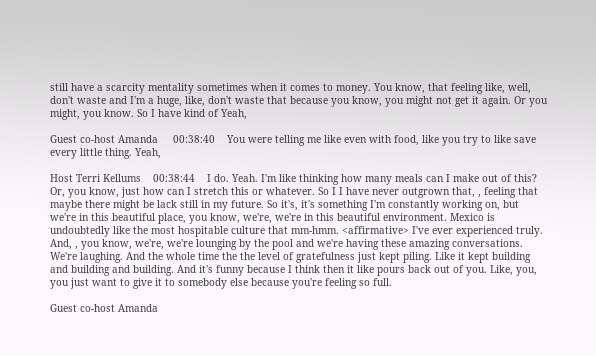still have a scarcity mentality sometimes when it comes to money. You know, that feeling like, well, don't waste and I'm a huge, like, don't waste that because you know, you might not get it again. Or you might, you know. So I have kind of Yeah,

Guest co-host Amanda     00:38:40    You were telling me like even with food, like you try to like save every little thing. Yeah,

Host Terri Kellums    00:38:44    I do. Yeah. I'm like thinking how many meals can I make out of this? Or, you know, just how can I stretch this or whatever. So I I have never outgrown that, , feeling that maybe there might be lack still in my future. So it's, it's something I'm constantly working on, but we're in this beautiful place, you know, we're, we're in this beautiful environment. Mexico is undoubtedly like the most hospitable culture that mm-hmm. <affirmative> I've ever experienced truly. And, , you know, we're, we're lounging by the pool and we're having these amazing conversations. We're laughing. And the whole time the the level of gratefulness just kept piling. Like it kept building and building and building. And it's funny because I think then it like pours back out of you. Like, you, you just want to give it to somebody else because you're feeling so full.

Guest co-host Amanda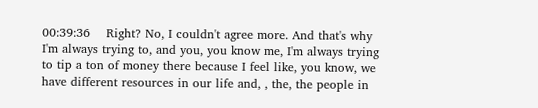00:39:36    Right? No, I couldn't agree more. And that's why I'm always trying to, and you, you know me, I'm always trying to tip a ton of money there because I feel like, you know, we have different resources in our life and, , the, the people in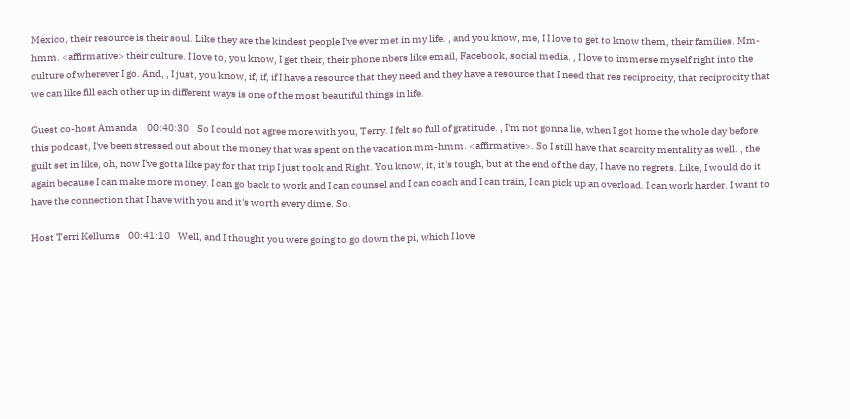Mexico, their resource is their soul. Like they are the kindest people I've ever met in my life. , and you know, me, I I love to get to know them, their families. Mm-hmm. <affirmative> their culture. I love to, you know, I get their, their phone nbers like email, Facebook, social media. , I love to immerse myself right into the culture of wherever I go. And, , I just, you know, if, if, if I have a resource that they need and they have a resource that I need that res reciprocity, that reciprocity that we can like fill each other up in different ways is one of the most beautiful things in life.

Guest co-host Amanda     00:40:30    So I could not agree more with you, Terry. I felt so full of gratitude. , I'm not gonna lie, when I got home the whole day before this podcast, I've been stressed out about the money that was spent on the vacation mm-hmm. <affirmative>. So I still have that scarcity mentality as well. , the guilt set in like, oh, now I've gotta like pay for that trip I just took and Right. You know, it, it's tough, but at the end of the day, I have no regrets. Like, I would do it again because I can make more money. I can go back to work and I can counsel and I can coach and I can train, I can pick up an overload. I can work harder. I want to have the connection that I have with you and it's worth every dime. So.

Host Terri Kellums    00:41:10    Well, and I thought you were going to go down the pi, which I love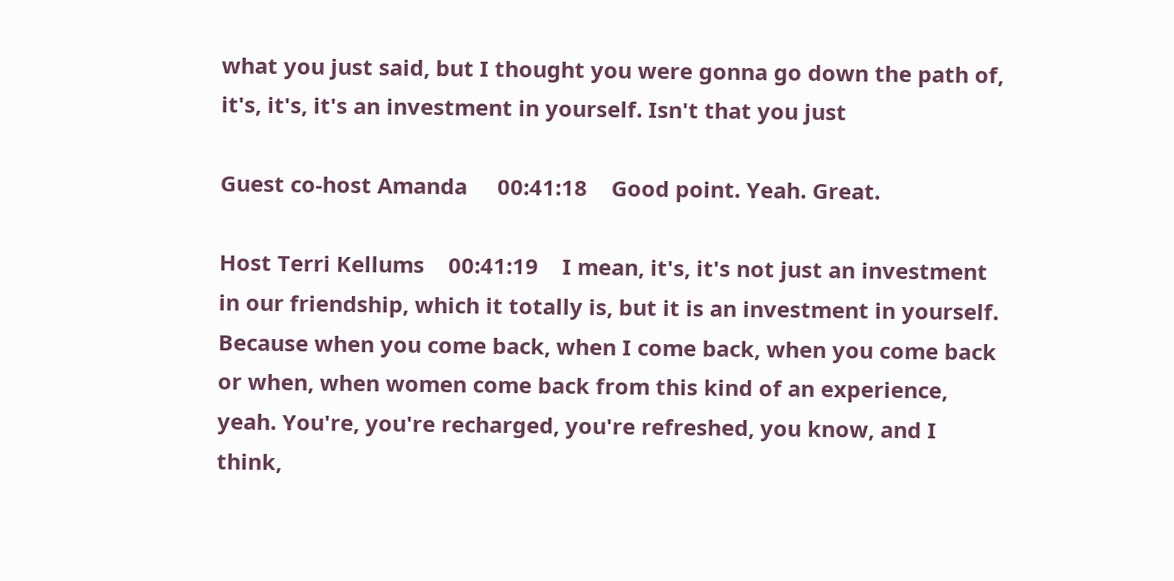what you just said, but I thought you were gonna go down the path of, it's, it's, it's an investment in yourself. Isn't that you just

Guest co-host Amanda     00:41:18    Good point. Yeah. Great.

Host Terri Kellums    00:41:19    I mean, it's, it's not just an investment in our friendship, which it totally is, but it is an investment in yourself. Because when you come back, when I come back, when you come back or when, when women come back from this kind of an experience, yeah. You're, you're recharged, you're refreshed, you know, and I think,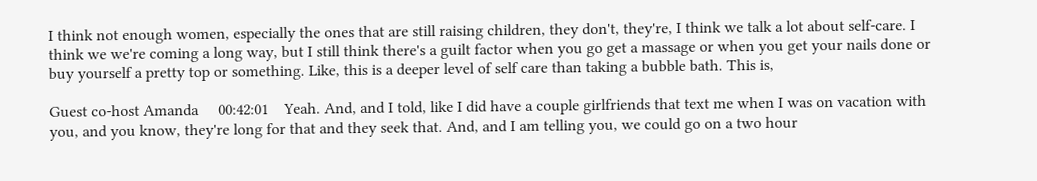I think not enough women, especially the ones that are still raising children, they don't, they're, I think we talk a lot about self-care. I think we we're coming a long way, but I still think there's a guilt factor when you go get a massage or when you get your nails done or buy yourself a pretty top or something. Like, this is a deeper level of self care than taking a bubble bath. This is,

Guest co-host Amanda     00:42:01    Yeah. And, and I told, like I did have a couple girlfriends that text me when I was on vacation with you, and you know, they're long for that and they seek that. And, and I am telling you, we could go on a two hour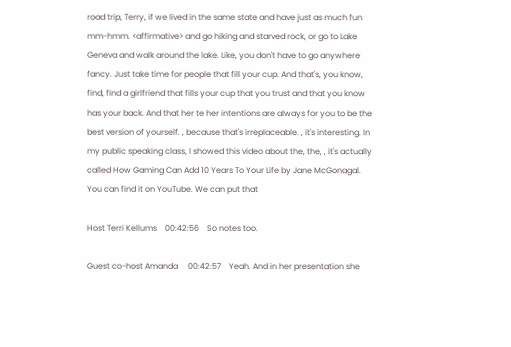road trip, Terry, if we lived in the same state and have just as much fun mm-hmm. <affirmative> and go hiking and starved rock, or go to Lake Geneva and walk around the lake. Like, you don't have to go anywhere fancy. Just take time for people that fill your cup. And that's, you know, find, find a girlfriend that fills your cup that you trust and that you know has your back. And that her te her intentions are always for you to be the best version of yourself. , because that's irreplaceable. , it's interesting. In my public speaking class, I showed this video about the, the, , it's actually called How Gaming Can Add 10 Years To Your Life by Jane McGonagal. You can find it on YouTube. We can put that

Host Terri Kellums    00:42:56    So notes too.

Guest co-host Amanda     00:42:57    Yeah. And in her presentation she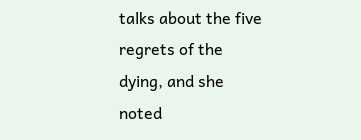talks about the five regrets of the dying, and she noted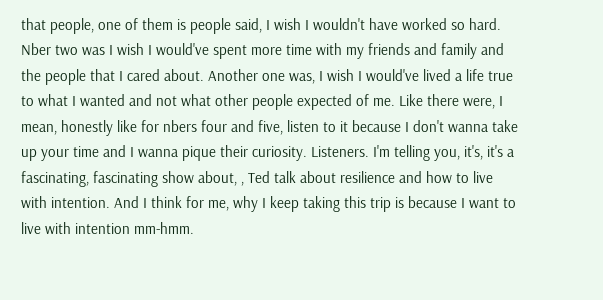that people, one of them is people said, I wish I wouldn't have worked so hard. Nber two was I wish I would've spent more time with my friends and family and the people that I cared about. Another one was, I wish I would've lived a life true to what I wanted and not what other people expected of me. Like there were, I mean, honestly like for nbers four and five, listen to it because I don't wanna take up your time and I wanna pique their curiosity. Listeners. I'm telling you, it's, it's a fascinating, fascinating show about, , Ted talk about resilience and how to live with intention. And I think for me, why I keep taking this trip is because I want to live with intention mm-hmm.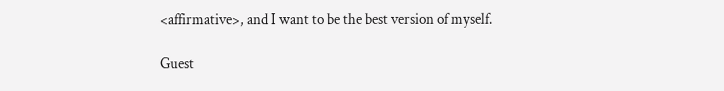<affirmative>, and I want to be the best version of myself.

Guest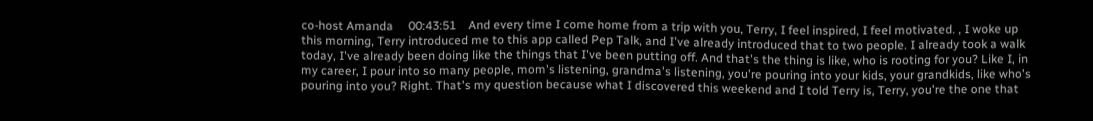co-host Amanda     00:43:51    And every time I come home from a trip with you, Terry, I feel inspired, I feel motivated. , I woke up this morning, Terry introduced me to this app called Pep Talk, and I've already introduced that to two people. I already took a walk today, I've already been doing like the things that I've been putting off. And that's the thing is like, who is rooting for you? Like I, in my career, I pour into so many people, mom's listening, grandma's listening, you're pouring into your kids, your grandkids, like who's pouring into you? Right. That's my question because what I discovered this weekend and I told Terry is, Terry, you're the one that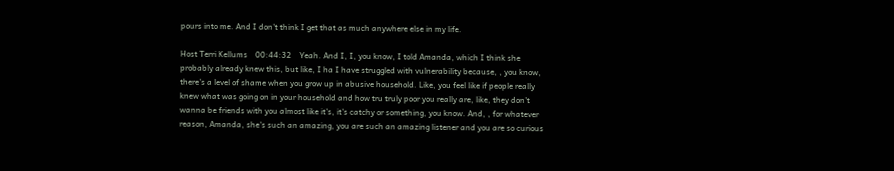pours into me. And I don't think I get that as much anywhere else in my life.

Host Terri Kellums    00:44:32    Yeah. And I, I, you know, I told Amanda, which I think she probably already knew this, but like, I ha I have struggled with vulnerability because, , you know, there's a level of shame when you grow up in abusive household. Like, you feel like if people really knew what was going on in your household and how tru truly poor you really are, like, they don't wanna be friends with you almost like it's, it's catchy or something, you know. And, , for whatever reason, Amanda, she's such an amazing, you are such an amazing listener and you are so curious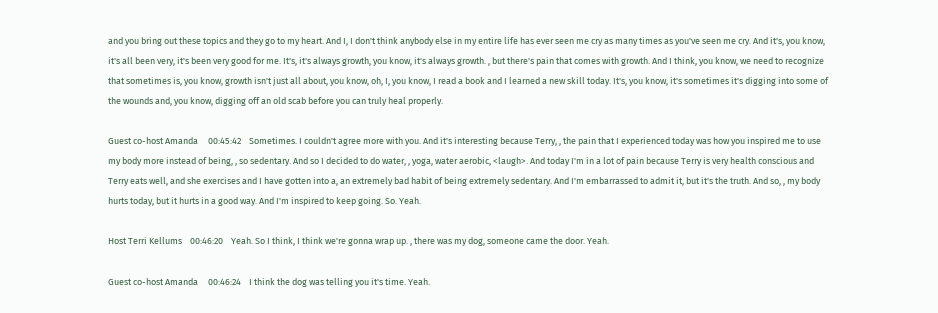and you bring out these topics and they go to my heart. And I, I don't think anybody else in my entire life has ever seen me cry as many times as you've seen me cry. And it's, you know, it's all been very, it's been very good for me. It's, it's always growth, you know, it's always growth. , but there's pain that comes with growth. And I think, you know, we need to recognize that sometimes is, you know, growth isn't just all about, you know, oh, I, you know, I read a book and I learned a new skill today. It's, you know, it's sometimes it's digging into some of the wounds and, you know, digging off an old scab before you can truly heal properly.

Guest co-host Amanda     00:45:42    Sometimes. I couldn't agree more with you. And it's interesting because Terry, , the pain that I experienced today was how you inspired me to use my body more instead of being, , so sedentary. And so I decided to do water, , yoga, water aerobic, <laugh>. And today I'm in a lot of pain because Terry is very health conscious and Terry eats well, and she exercises and I have gotten into a, an extremely bad habit of being extremely sedentary. And I'm embarrassed to admit it, but it's the truth. And so, , my body hurts today, but it hurts in a good way. And I'm inspired to keep going. So. Yeah.

Host Terri Kellums    00:46:20    Yeah. So I think, I think we're gonna wrap up. , there was my dog, someone came the door. Yeah.

Guest co-host Amanda     00:46:24    I think the dog was telling you it's time. Yeah.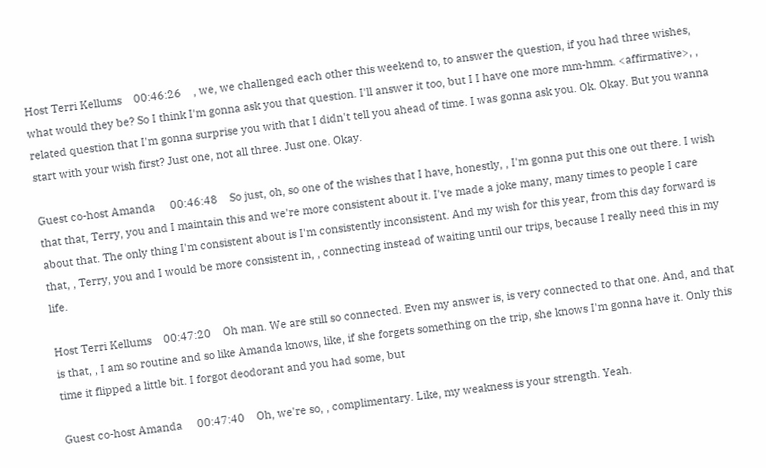Host Terri Kellums    00:46:26    , we, we challenged each other this weekend to, to answer the question, if you had three wishes, what would they be? So I think I'm gonna ask you that question. I'll answer it too, but I I have one more mm-hmm. <affirmative>, , related question that I'm gonna surprise you with that I didn't tell you ahead of time. I was gonna ask you. Ok. Okay. But you wanna start with your wish first? Just one, not all three. Just one. Okay.

Guest co-host Amanda     00:46:48    So just, oh, so one of the wishes that I have, honestly, , I'm gonna put this one out there. I wish that that, Terry, you and I maintain this and we're more consistent about it. I've made a joke many, many times to people I care about that. The only thing I'm consistent about is I'm consistently inconsistent. And my wish for this year, from this day forward is that, , Terry, you and I would be more consistent in, , connecting instead of waiting until our trips, because I really need this in my life.

Host Terri Kellums    00:47:20    Oh man. We are still so connected. Even my answer is, is very connected to that one. And, and that is that, , I am so routine and so like Amanda knows, like, if she forgets something on the trip, she knows I'm gonna have it. Only this time it flipped a little bit. I forgot deodorant and you had some, but

Guest co-host Amanda     00:47:40    Oh, we're so, , complimentary. Like, my weakness is your strength. Yeah.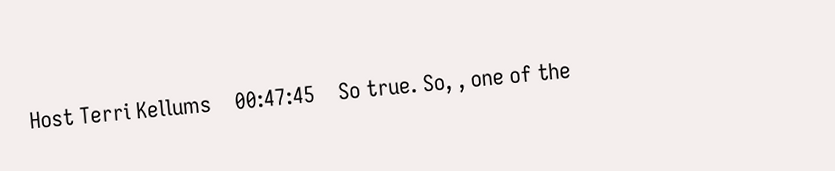Host Terri Kellums    00:47:45    So true. So, , one of the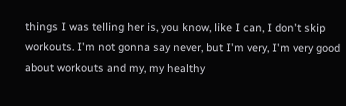things I was telling her is, you know, like I can, I don't skip workouts. I'm not gonna say never, but I'm very, I'm very good about workouts and my, my healthy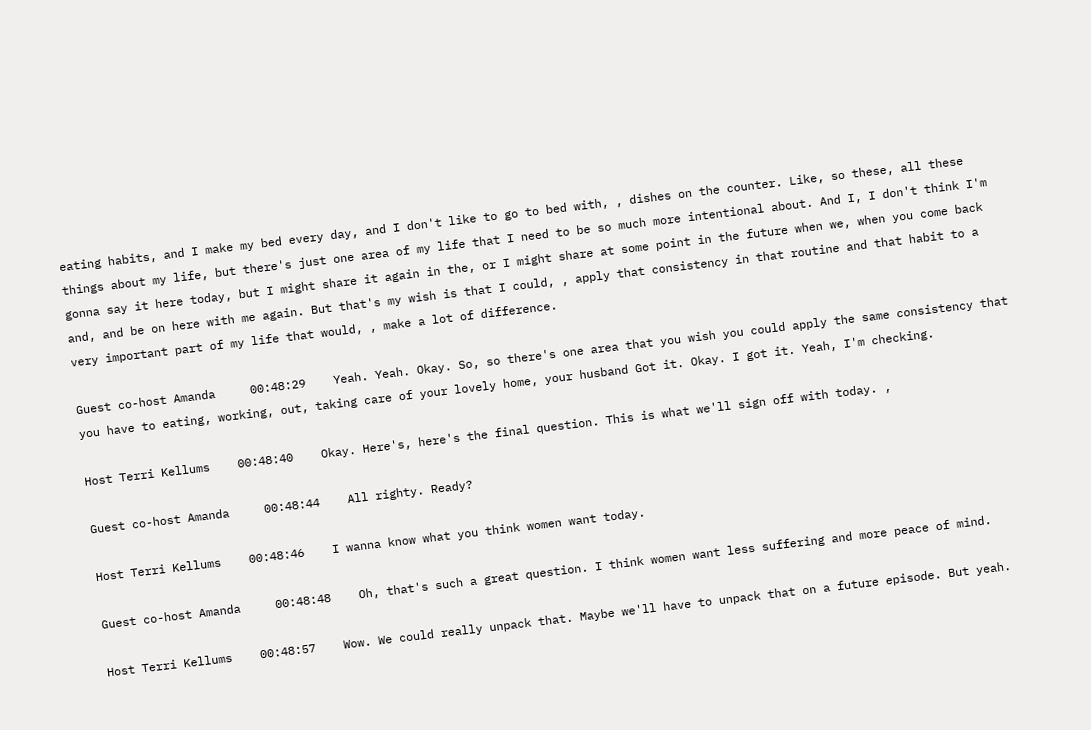eating habits, and I make my bed every day, and I don't like to go to bed with, , dishes on the counter. Like, so these, all these things about my life, but there's just one area of my life that I need to be so much more intentional about. And I, I don't think I'm gonna say it here today, but I might share it again in the, or I might share at some point in the future when we, when you come back and, and be on here with me again. But that's my wish is that I could, , apply that consistency in that routine and that habit to a very important part of my life that would, , make a lot of difference.

Guest co-host Amanda     00:48:29    Yeah. Yeah. Okay. So, so there's one area that you wish you could apply the same consistency that you have to eating, working, out, taking care of your lovely home, your husband Got it. Okay. I got it. Yeah, I'm checking.

Host Terri Kellums    00:48:40    Okay. Here's, here's the final question. This is what we'll sign off with today. ,

Guest co-host Amanda     00:48:44    All righty. Ready?

Host Terri Kellums    00:48:46    I wanna know what you think women want today.

Guest co-host Amanda     00:48:48    Oh, that's such a great question. I think women want less suffering and more peace of mind.

Host Terri Kellums    00:48:57    Wow. We could really unpack that. Maybe we'll have to unpack that on a future episode. But yeah.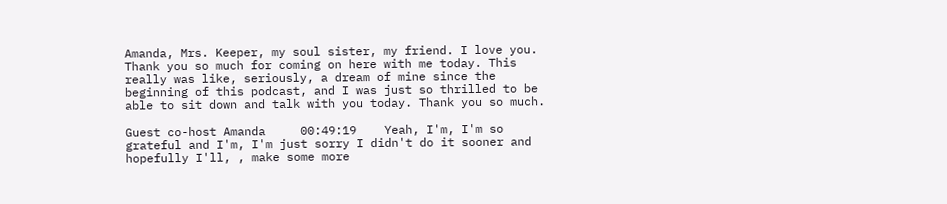Amanda, Mrs. Keeper, my soul sister, my friend. I love you. Thank you so much for coming on here with me today. This really was like, seriously, a dream of mine since the beginning of this podcast, and I was just so thrilled to be able to sit down and talk with you today. Thank you so much.

Guest co-host Amanda     00:49:19    Yeah, I'm, I'm so grateful and I'm, I'm just sorry I didn't do it sooner and hopefully I'll, , make some more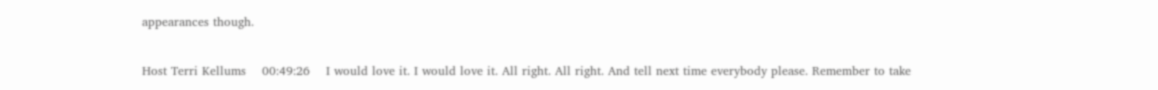appearances though.

Host Terri Kellums    00:49:26    I would love it. I would love it. All right. All right. And tell next time everybody please. Remember to take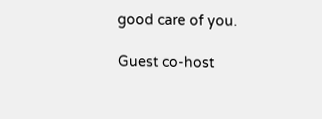good care of you.

Guest co-host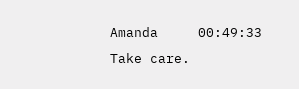Amanda     00:49:33    Take care.